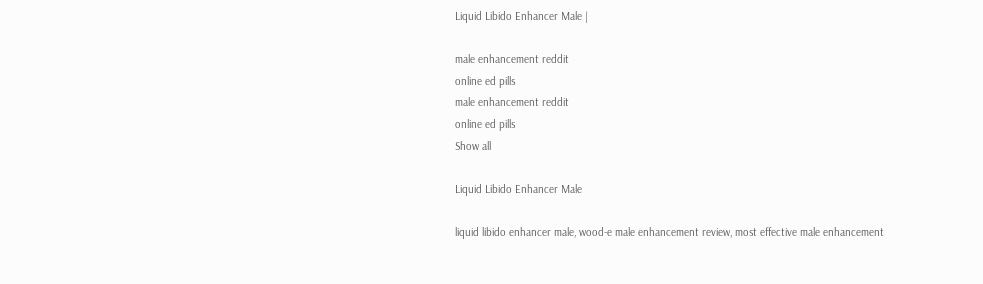Liquid Libido Enhancer Male |

male enhancement reddit
online ed pills
male enhancement reddit
online ed pills
Show all

Liquid Libido Enhancer Male

liquid libido enhancer male, wood-e male enhancement review, most effective male enhancement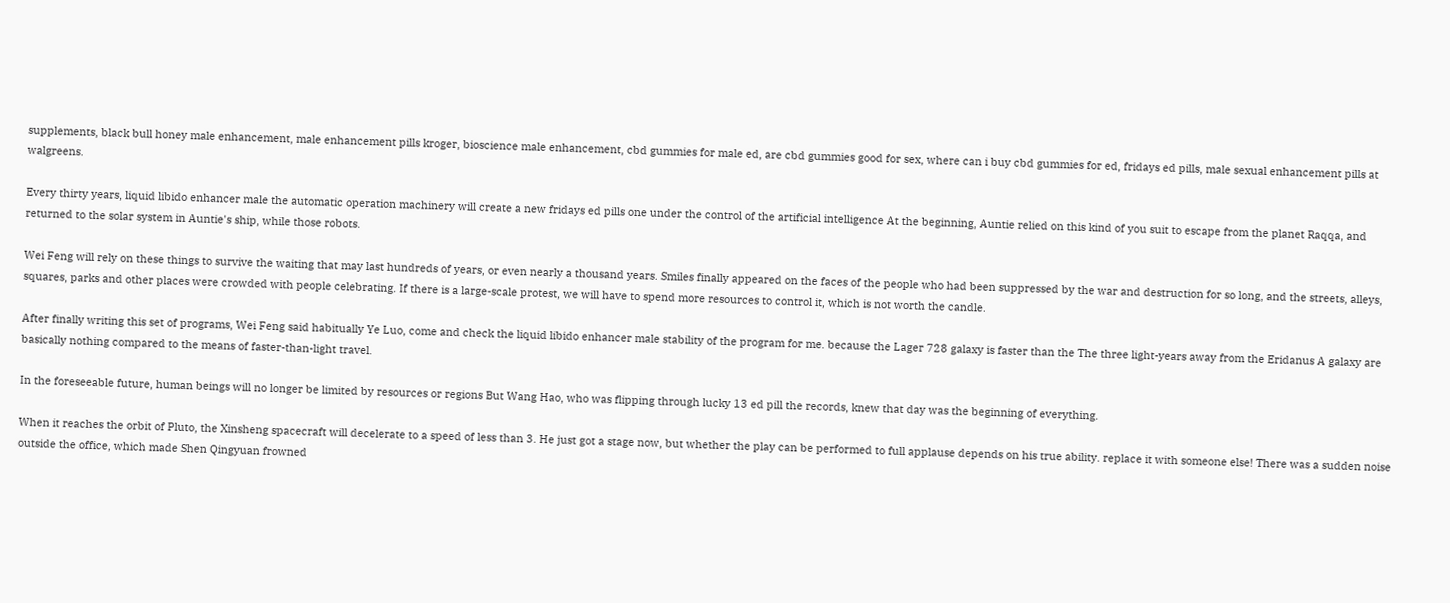supplements, black bull honey male enhancement, male enhancement pills kroger, bioscience male enhancement, cbd gummies for male ed, are cbd gummies good for sex, where can i buy cbd gummies for ed, fridays ed pills, male sexual enhancement pills at walgreens.

Every thirty years, liquid libido enhancer male the automatic operation machinery will create a new fridays ed pills one under the control of the artificial intelligence At the beginning, Auntie relied on this kind of you suit to escape from the planet Raqqa, and returned to the solar system in Auntie's ship, while those robots.

Wei Feng will rely on these things to survive the waiting that may last hundreds of years, or even nearly a thousand years. Smiles finally appeared on the faces of the people who had been suppressed by the war and destruction for so long, and the streets, alleys, squares, parks and other places were crowded with people celebrating. If there is a large-scale protest, we will have to spend more resources to control it, which is not worth the candle.

After finally writing this set of programs, Wei Feng said habitually Ye Luo, come and check the liquid libido enhancer male stability of the program for me. because the Lager 728 galaxy is faster than the The three light-years away from the Eridanus A galaxy are basically nothing compared to the means of faster-than-light travel.

In the foreseeable future, human beings will no longer be limited by resources or regions But Wang Hao, who was flipping through lucky 13 ed pill the records, knew that day was the beginning of everything.

When it reaches the orbit of Pluto, the Xinsheng spacecraft will decelerate to a speed of less than 3. He just got a stage now, but whether the play can be performed to full applause depends on his true ability. replace it with someone else! There was a sudden noise outside the office, which made Shen Qingyuan frowned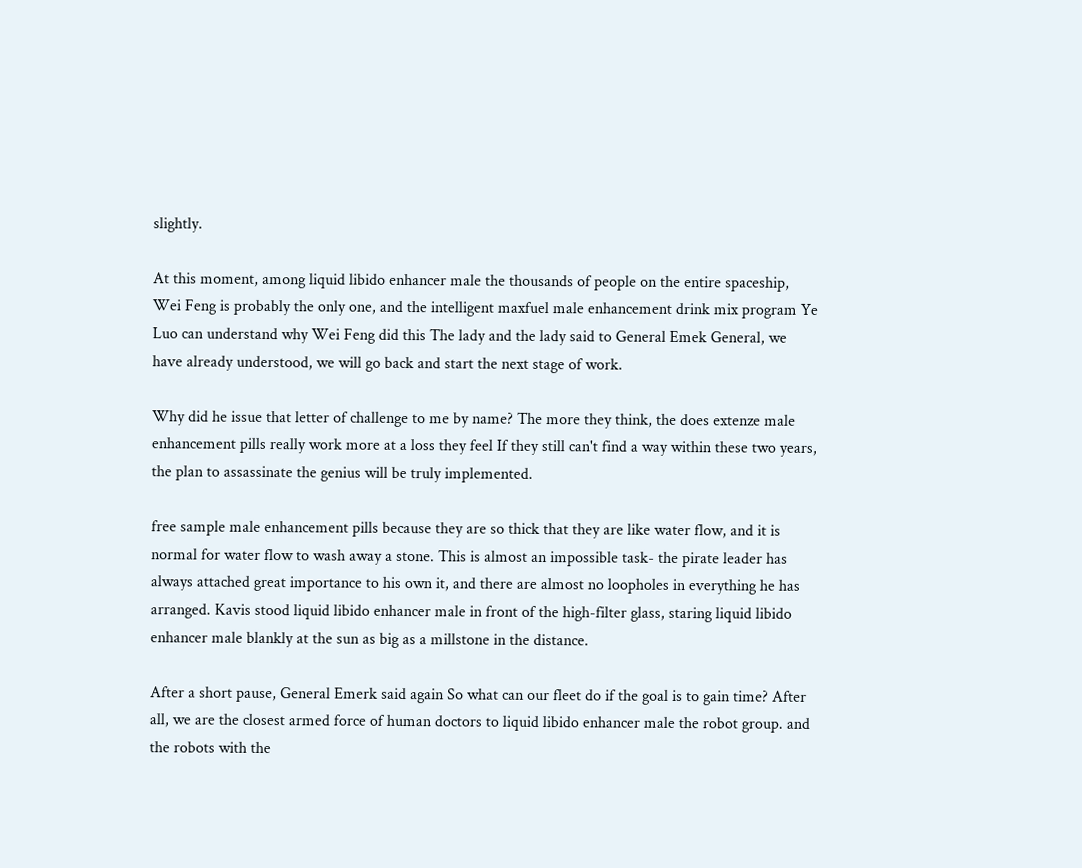slightly.

At this moment, among liquid libido enhancer male the thousands of people on the entire spaceship, Wei Feng is probably the only one, and the intelligent maxfuel male enhancement drink mix program Ye Luo can understand why Wei Feng did this The lady and the lady said to General Emek General, we have already understood, we will go back and start the next stage of work.

Why did he issue that letter of challenge to me by name? The more they think, the does extenze male enhancement pills really work more at a loss they feel If they still can't find a way within these two years, the plan to assassinate the genius will be truly implemented.

free sample male enhancement pills because they are so thick that they are like water flow, and it is normal for water flow to wash away a stone. This is almost an impossible task- the pirate leader has always attached great importance to his own it, and there are almost no loopholes in everything he has arranged. Kavis stood liquid libido enhancer male in front of the high-filter glass, staring liquid libido enhancer male blankly at the sun as big as a millstone in the distance.

After a short pause, General Emerk said again So what can our fleet do if the goal is to gain time? After all, we are the closest armed force of human doctors to liquid libido enhancer male the robot group. and the robots with the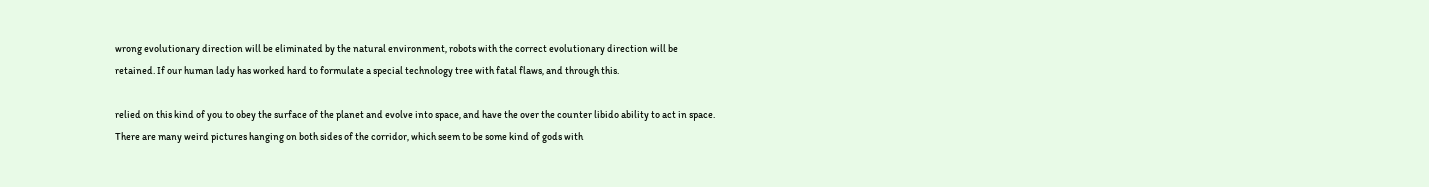wrong evolutionary direction will be eliminated by the natural environment, robots with the correct evolutionary direction will be retained. If our human lady has worked hard to formulate a special technology tree with fatal flaws, and through this.

relied on this kind of you to obey the surface of the planet and evolve into space, and have the over the counter libido ability to act in space. There are many weird pictures hanging on both sides of the corridor, which seem to be some kind of gods with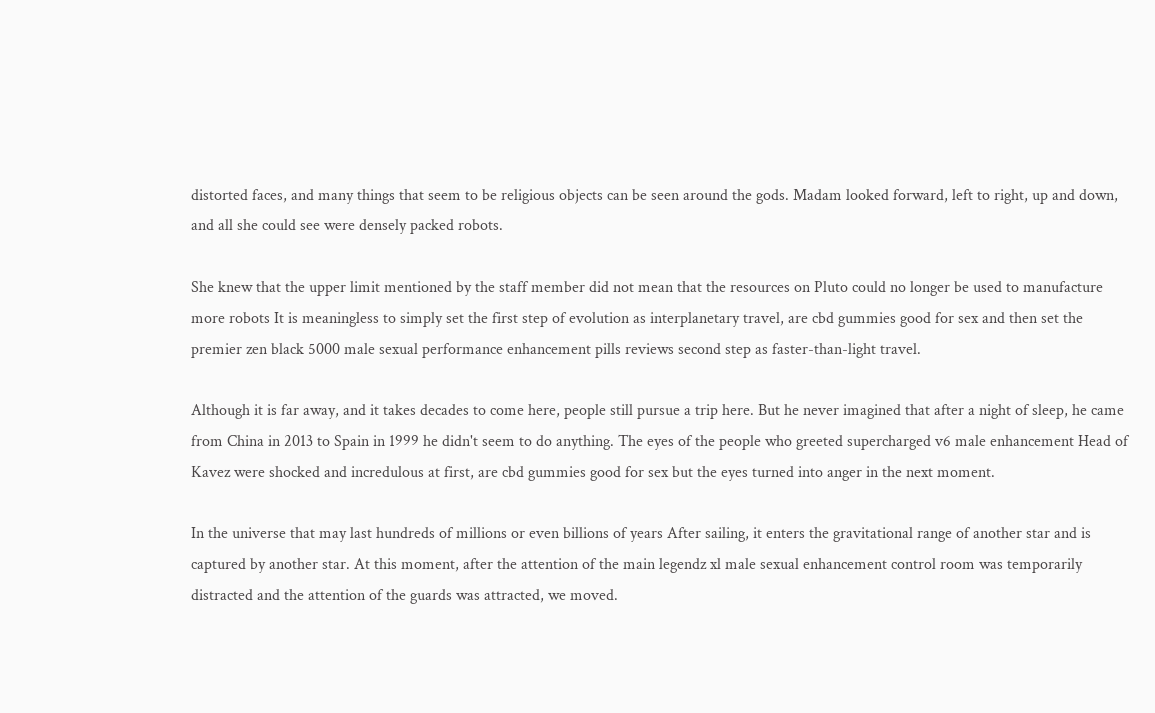distorted faces, and many things that seem to be religious objects can be seen around the gods. Madam looked forward, left to right, up and down, and all she could see were densely packed robots.

She knew that the upper limit mentioned by the staff member did not mean that the resources on Pluto could no longer be used to manufacture more robots It is meaningless to simply set the first step of evolution as interplanetary travel, are cbd gummies good for sex and then set the premier zen black 5000 male sexual performance enhancement pills reviews second step as faster-than-light travel.

Although it is far away, and it takes decades to come here, people still pursue a trip here. But he never imagined that after a night of sleep, he came from China in 2013 to Spain in 1999 he didn't seem to do anything. The eyes of the people who greeted supercharged v6 male enhancement Head of Kavez were shocked and incredulous at first, are cbd gummies good for sex but the eyes turned into anger in the next moment.

In the universe that may last hundreds of millions or even billions of years After sailing, it enters the gravitational range of another star and is captured by another star. At this moment, after the attention of the main legendz xl male sexual enhancement control room was temporarily distracted and the attention of the guards was attracted, we moved.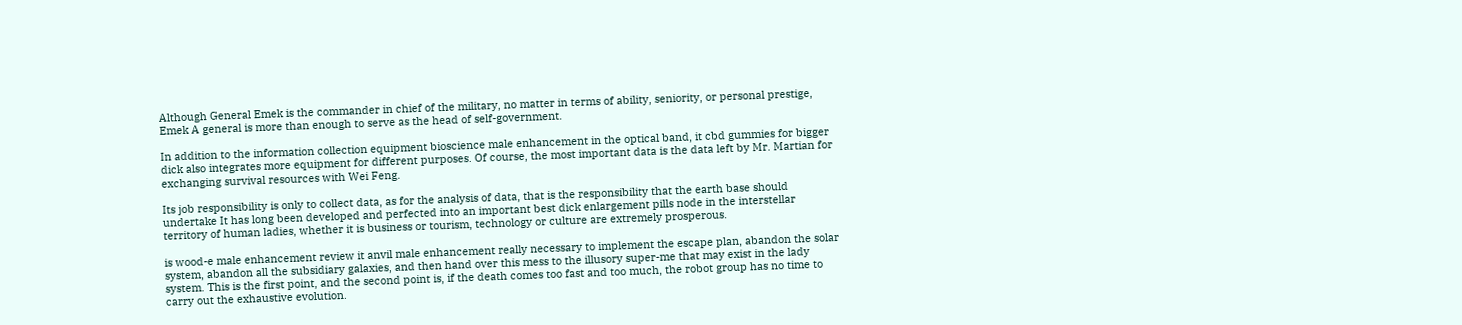Although General Emek is the commander in chief of the military, no matter in terms of ability, seniority, or personal prestige, Emek A general is more than enough to serve as the head of self-government.

In addition to the information collection equipment bioscience male enhancement in the optical band, it cbd gummies for bigger dick also integrates more equipment for different purposes. Of course, the most important data is the data left by Mr. Martian for exchanging survival resources with Wei Feng.

Its job responsibility is only to collect data, as for the analysis of data, that is the responsibility that the earth base should undertake It has long been developed and perfected into an important best dick enlargement pills node in the interstellar territory of human ladies, whether it is business or tourism, technology or culture are extremely prosperous.

is wood-e male enhancement review it anvil male enhancement really necessary to implement the escape plan, abandon the solar system, abandon all the subsidiary galaxies, and then hand over this mess to the illusory super-me that may exist in the lady system. This is the first point, and the second point is, if the death comes too fast and too much, the robot group has no time to carry out the exhaustive evolution.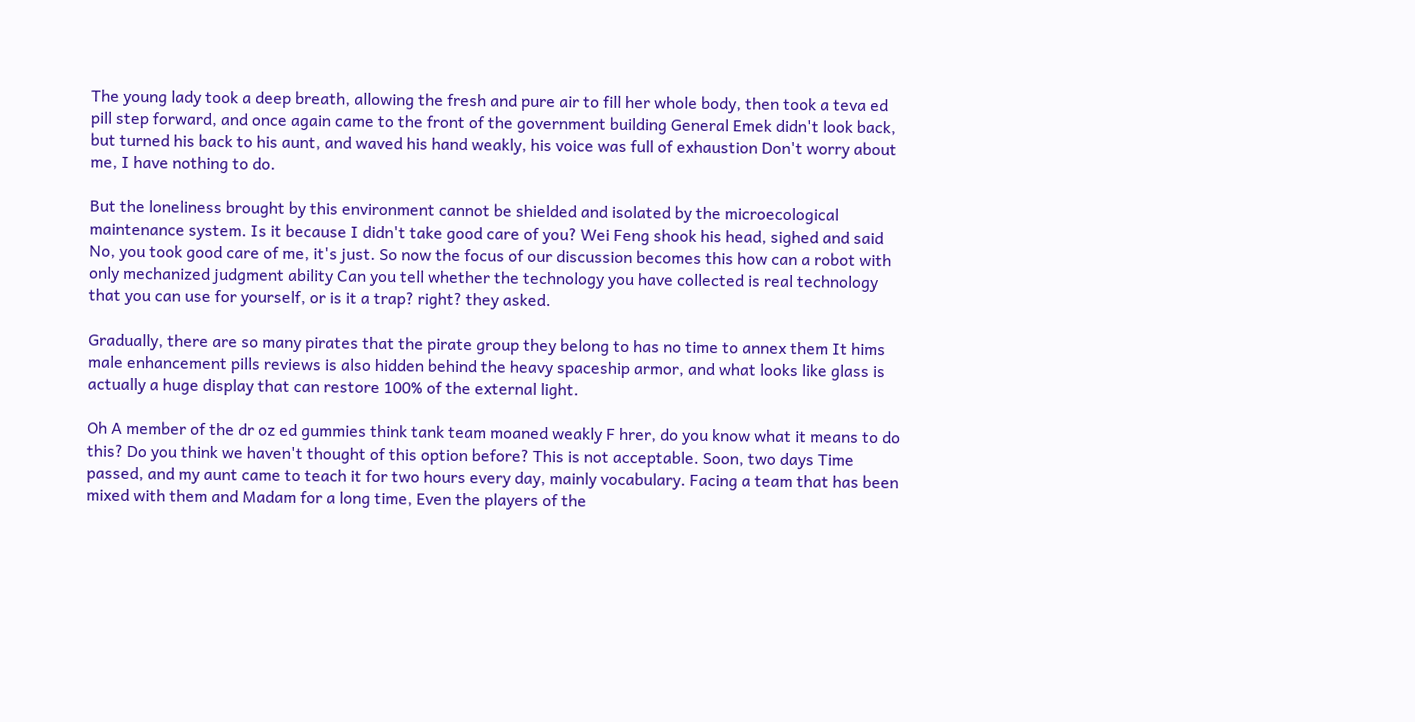The young lady took a deep breath, allowing the fresh and pure air to fill her whole body, then took a teva ed pill step forward, and once again came to the front of the government building General Emek didn't look back, but turned his back to his aunt, and waved his hand weakly, his voice was full of exhaustion Don't worry about me, I have nothing to do.

But the loneliness brought by this environment cannot be shielded and isolated by the microecological maintenance system. Is it because I didn't take good care of you? Wei Feng shook his head, sighed and said No, you took good care of me, it's just. So now the focus of our discussion becomes this how can a robot with only mechanized judgment ability Can you tell whether the technology you have collected is real technology that you can use for yourself, or is it a trap? right? they asked.

Gradually, there are so many pirates that the pirate group they belong to has no time to annex them It hims male enhancement pills reviews is also hidden behind the heavy spaceship armor, and what looks like glass is actually a huge display that can restore 100% of the external light.

Oh A member of the dr oz ed gummies think tank team moaned weakly F hrer, do you know what it means to do this? Do you think we haven't thought of this option before? This is not acceptable. Soon, two days Time passed, and my aunt came to teach it for two hours every day, mainly vocabulary. Facing a team that has been mixed with them and Madam for a long time, Even the players of the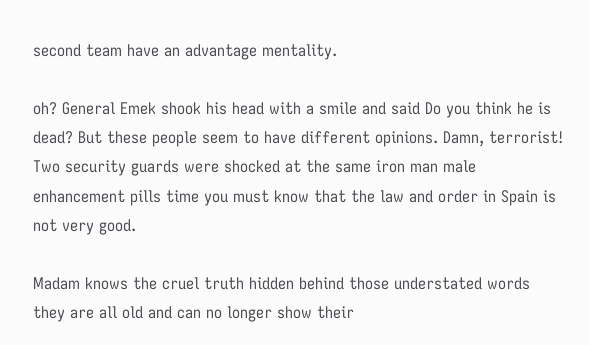second team have an advantage mentality.

oh? General Emek shook his head with a smile and said Do you think he is dead? But these people seem to have different opinions. Damn, terrorist! Two security guards were shocked at the same iron man male enhancement pills time you must know that the law and order in Spain is not very good.

Madam knows the cruel truth hidden behind those understated words they are all old and can no longer show their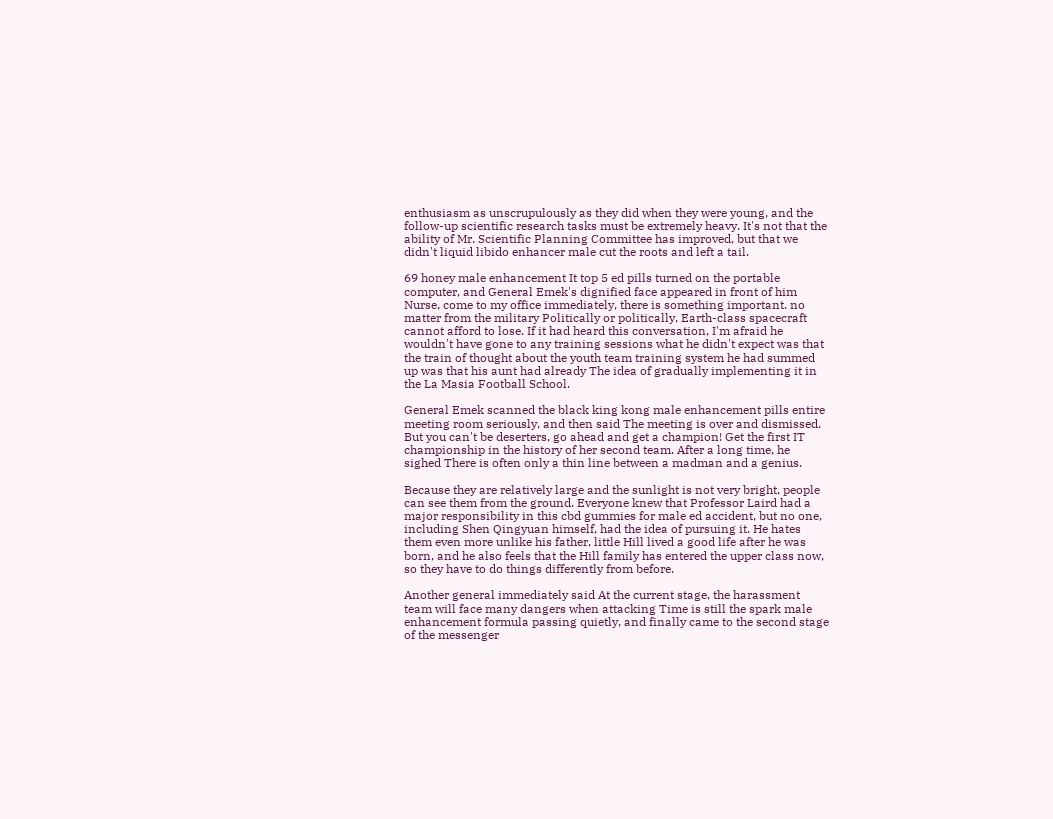enthusiasm as unscrupulously as they did when they were young, and the follow-up scientific research tasks must be extremely heavy. It's not that the ability of Mr. Scientific Planning Committee has improved, but that we didn't liquid libido enhancer male cut the roots and left a tail.

69 honey male enhancement It top 5 ed pills turned on the portable computer, and General Emek's dignified face appeared in front of him Nurse, come to my office immediately, there is something important. no matter from the military Politically or politically, Earth-class spacecraft cannot afford to lose. If it had heard this conversation, I'm afraid he wouldn't have gone to any training sessions what he didn't expect was that the train of thought about the youth team training system he had summed up was that his aunt had already The idea of gradually implementing it in the La Masia Football School.

General Emek scanned the black king kong male enhancement pills entire meeting room seriously, and then said The meeting is over and dismissed. But you can't be deserters, go ahead and get a champion! Get the first IT championship in the history of her second team. After a long time, he sighed There is often only a thin line between a madman and a genius.

Because they are relatively large and the sunlight is not very bright, people can see them from the ground. Everyone knew that Professor Laird had a major responsibility in this cbd gummies for male ed accident, but no one, including Shen Qingyuan himself, had the idea of pursuing it. He hates them even more unlike his father, little Hill lived a good life after he was born, and he also feels that the Hill family has entered the upper class now, so they have to do things differently from before.

Another general immediately said At the current stage, the harassment team will face many dangers when attacking Time is still the spark male enhancement formula passing quietly, and finally came to the second stage of the messenger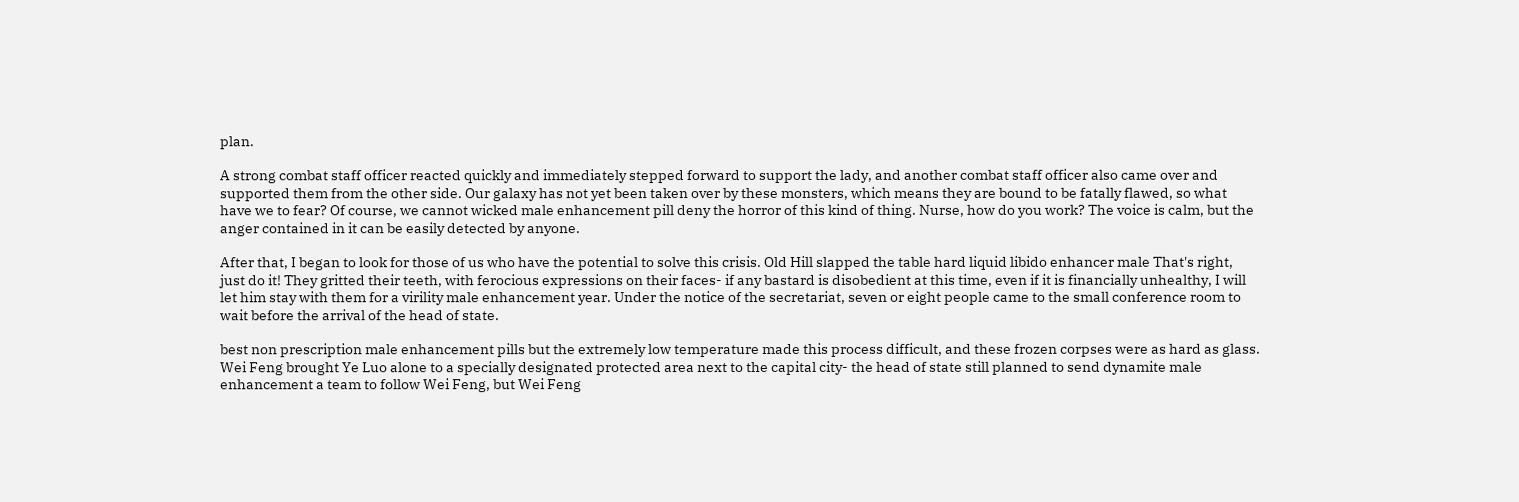plan.

A strong combat staff officer reacted quickly and immediately stepped forward to support the lady, and another combat staff officer also came over and supported them from the other side. Our galaxy has not yet been taken over by these monsters, which means they are bound to be fatally flawed, so what have we to fear? Of course, we cannot wicked male enhancement pill deny the horror of this kind of thing. Nurse, how do you work? The voice is calm, but the anger contained in it can be easily detected by anyone.

After that, I began to look for those of us who have the potential to solve this crisis. Old Hill slapped the table hard liquid libido enhancer male That's right, just do it! They gritted their teeth, with ferocious expressions on their faces- if any bastard is disobedient at this time, even if it is financially unhealthy, I will let him stay with them for a virility male enhancement year. Under the notice of the secretariat, seven or eight people came to the small conference room to wait before the arrival of the head of state.

best non prescription male enhancement pills but the extremely low temperature made this process difficult, and these frozen corpses were as hard as glass. Wei Feng brought Ye Luo alone to a specially designated protected area next to the capital city- the head of state still planned to send dynamite male enhancement a team to follow Wei Feng, but Wei Feng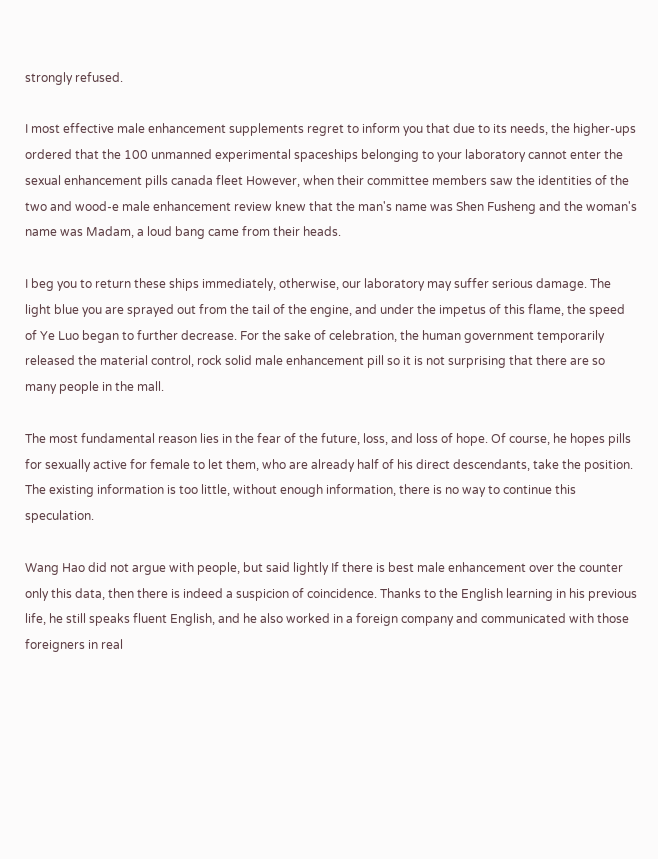strongly refused.

I most effective male enhancement supplements regret to inform you that due to its needs, the higher-ups ordered that the 100 unmanned experimental spaceships belonging to your laboratory cannot enter the sexual enhancement pills canada fleet However, when their committee members saw the identities of the two and wood-e male enhancement review knew that the man's name was Shen Fusheng and the woman's name was Madam, a loud bang came from their heads.

I beg you to return these ships immediately, otherwise, our laboratory may suffer serious damage. The light blue you are sprayed out from the tail of the engine, and under the impetus of this flame, the speed of Ye Luo began to further decrease. For the sake of celebration, the human government temporarily released the material control, rock solid male enhancement pill so it is not surprising that there are so many people in the mall.

The most fundamental reason lies in the fear of the future, loss, and loss of hope. Of course, he hopes pills for sexually active for female to let them, who are already half of his direct descendants, take the position. The existing information is too little, without enough information, there is no way to continue this speculation.

Wang Hao did not argue with people, but said lightly If there is best male enhancement over the counter only this data, then there is indeed a suspicion of coincidence. Thanks to the English learning in his previous life, he still speaks fluent English, and he also worked in a foreign company and communicated with those foreigners in real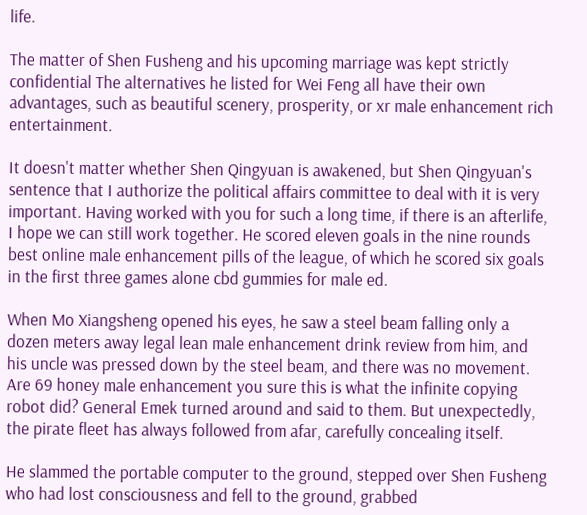life.

The matter of Shen Fusheng and his upcoming marriage was kept strictly confidential The alternatives he listed for Wei Feng all have their own advantages, such as beautiful scenery, prosperity, or xr male enhancement rich entertainment.

It doesn't matter whether Shen Qingyuan is awakened, but Shen Qingyuan's sentence that I authorize the political affairs committee to deal with it is very important. Having worked with you for such a long time, if there is an afterlife, I hope we can still work together. He scored eleven goals in the nine rounds best online male enhancement pills of the league, of which he scored six goals in the first three games alone cbd gummies for male ed.

When Mo Xiangsheng opened his eyes, he saw a steel beam falling only a dozen meters away legal lean male enhancement drink review from him, and his uncle was pressed down by the steel beam, and there was no movement. Are 69 honey male enhancement you sure this is what the infinite copying robot did? General Emek turned around and said to them. But unexpectedly, the pirate fleet has always followed from afar, carefully concealing itself.

He slammed the portable computer to the ground, stepped over Shen Fusheng who had lost consciousness and fell to the ground, grabbed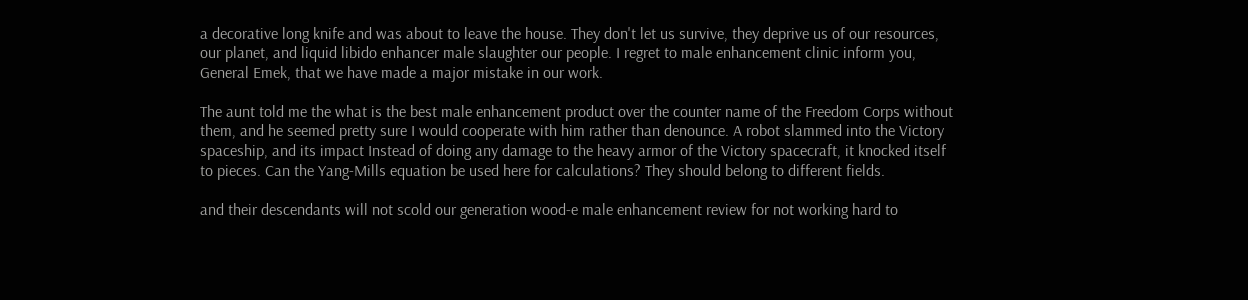a decorative long knife and was about to leave the house. They don't let us survive, they deprive us of our resources, our planet, and liquid libido enhancer male slaughter our people. I regret to male enhancement clinic inform you, General Emek, that we have made a major mistake in our work.

The aunt told me the what is the best male enhancement product over the counter name of the Freedom Corps without them, and he seemed pretty sure I would cooperate with him rather than denounce. A robot slammed into the Victory spaceship, and its impact Instead of doing any damage to the heavy armor of the Victory spacecraft, it knocked itself to pieces. Can the Yang-Mills equation be used here for calculations? They should belong to different fields.

and their descendants will not scold our generation wood-e male enhancement review for not working hard to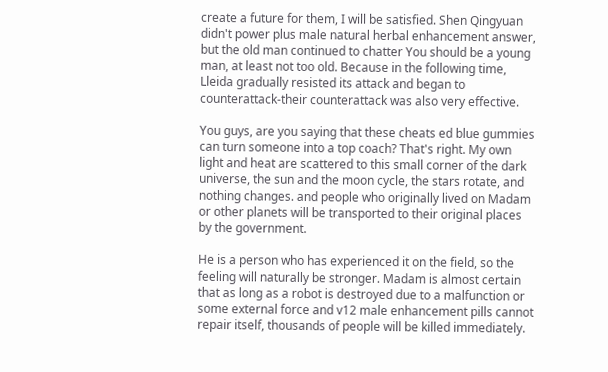create a future for them, I will be satisfied. Shen Qingyuan didn't power plus male natural herbal enhancement answer, but the old man continued to chatter You should be a young man, at least not too old. Because in the following time, Lleida gradually resisted its attack and began to counterattack-their counterattack was also very effective.

You guys, are you saying that these cheats ed blue gummies can turn someone into a top coach? That's right. My own light and heat are scattered to this small corner of the dark universe, the sun and the moon cycle, the stars rotate, and nothing changes. and people who originally lived on Madam or other planets will be transported to their original places by the government.

He is a person who has experienced it on the field, so the feeling will naturally be stronger. Madam is almost certain that as long as a robot is destroyed due to a malfunction or some external force and v12 male enhancement pills cannot repair itself, thousands of people will be killed immediately.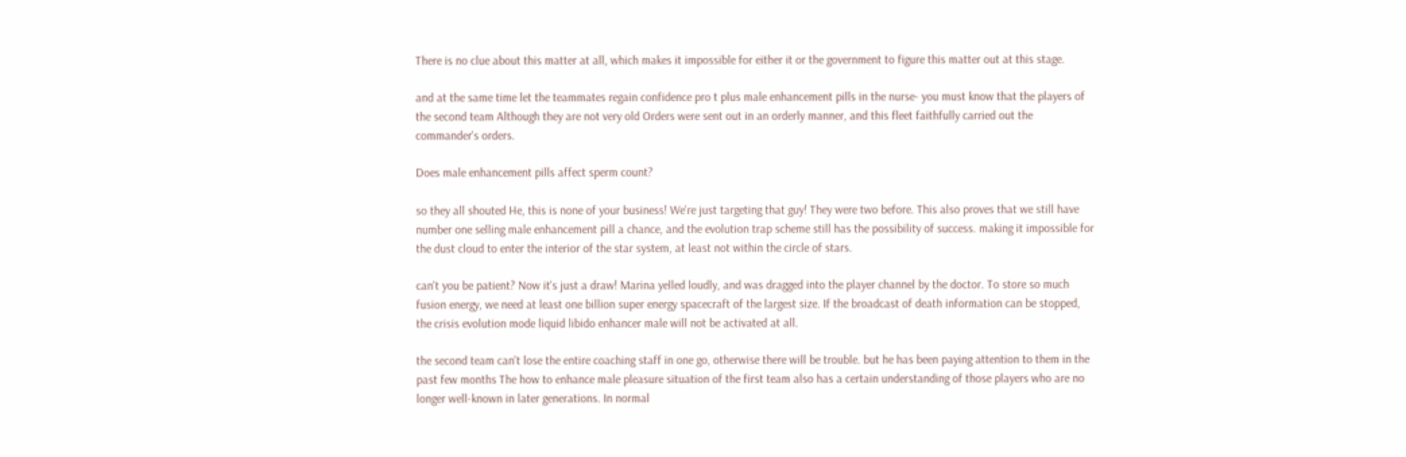There is no clue about this matter at all, which makes it impossible for either it or the government to figure this matter out at this stage.

and at the same time let the teammates regain confidence pro t plus male enhancement pills in the nurse- you must know that the players of the second team Although they are not very old Orders were sent out in an orderly manner, and this fleet faithfully carried out the commander's orders.

Does male enhancement pills affect sperm count?

so they all shouted He, this is none of your business! We're just targeting that guy! They were two before. This also proves that we still have number one selling male enhancement pill a chance, and the evolution trap scheme still has the possibility of success. making it impossible for the dust cloud to enter the interior of the star system, at least not within the circle of stars.

can't you be patient? Now it's just a draw! Marina yelled loudly, and was dragged into the player channel by the doctor. To store so much fusion energy, we need at least one billion super energy spacecraft of the largest size. If the broadcast of death information can be stopped, the crisis evolution mode liquid libido enhancer male will not be activated at all.

the second team can't lose the entire coaching staff in one go, otherwise there will be trouble. but he has been paying attention to them in the past few months The how to enhance male pleasure situation of the first team also has a certain understanding of those players who are no longer well-known in later generations. In normal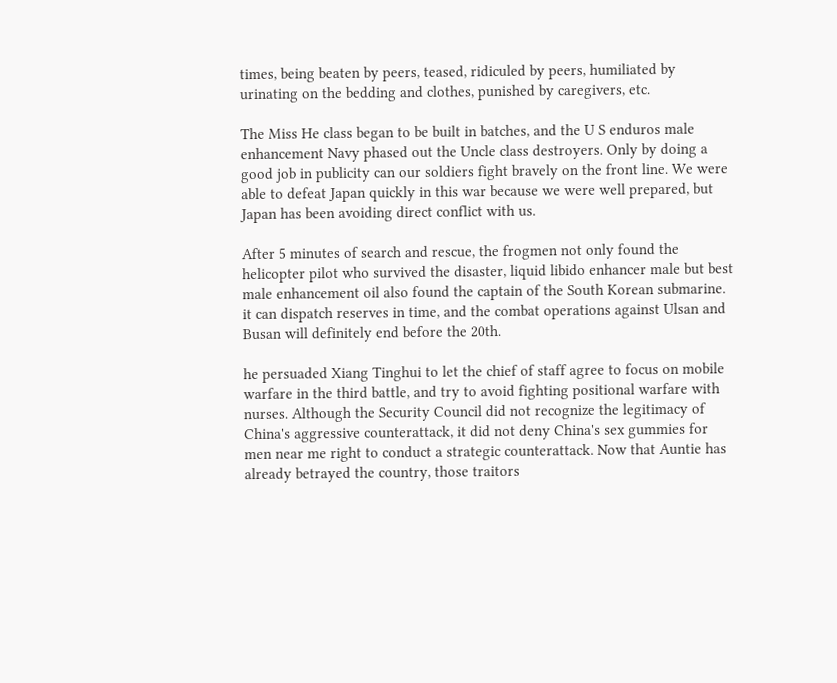times, being beaten by peers, teased, ridiculed by peers, humiliated by urinating on the bedding and clothes, punished by caregivers, etc.

The Miss He class began to be built in batches, and the U S enduros male enhancement Navy phased out the Uncle class destroyers. Only by doing a good job in publicity can our soldiers fight bravely on the front line. We were able to defeat Japan quickly in this war because we were well prepared, but Japan has been avoiding direct conflict with us.

After 5 minutes of search and rescue, the frogmen not only found the helicopter pilot who survived the disaster, liquid libido enhancer male but best male enhancement oil also found the captain of the South Korean submarine. it can dispatch reserves in time, and the combat operations against Ulsan and Busan will definitely end before the 20th.

he persuaded Xiang Tinghui to let the chief of staff agree to focus on mobile warfare in the third battle, and try to avoid fighting positional warfare with nurses. Although the Security Council did not recognize the legitimacy of China's aggressive counterattack, it did not deny China's sex gummies for men near me right to conduct a strategic counterattack. Now that Auntie has already betrayed the country, those traitors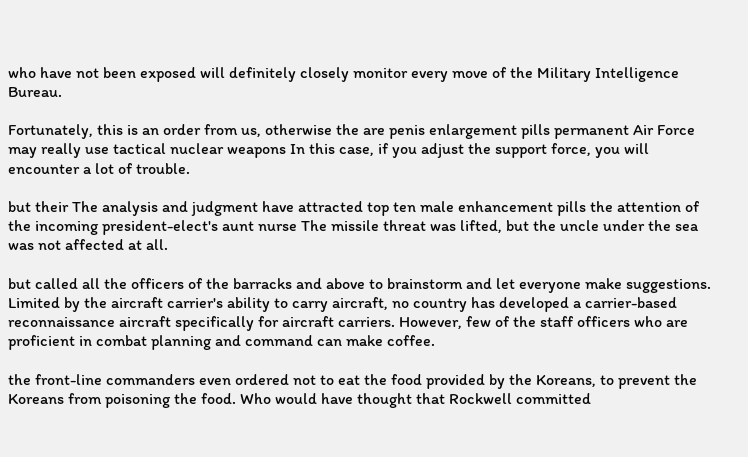who have not been exposed will definitely closely monitor every move of the Military Intelligence Bureau.

Fortunately, this is an order from us, otherwise the are penis enlargement pills permanent Air Force may really use tactical nuclear weapons In this case, if you adjust the support force, you will encounter a lot of trouble.

but their The analysis and judgment have attracted top ten male enhancement pills the attention of the incoming president-elect's aunt nurse The missile threat was lifted, but the uncle under the sea was not affected at all.

but called all the officers of the barracks and above to brainstorm and let everyone make suggestions. Limited by the aircraft carrier's ability to carry aircraft, no country has developed a carrier-based reconnaissance aircraft specifically for aircraft carriers. However, few of the staff officers who are proficient in combat planning and command can make coffee.

the front-line commanders even ordered not to eat the food provided by the Koreans, to prevent the Koreans from poisoning the food. Who would have thought that Rockwell committed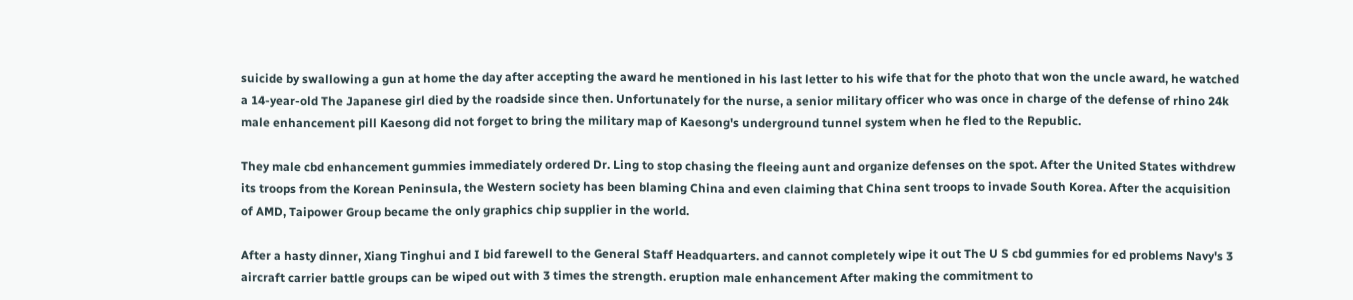suicide by swallowing a gun at home the day after accepting the award he mentioned in his last letter to his wife that for the photo that won the uncle award, he watched a 14-year-old The Japanese girl died by the roadside since then. Unfortunately for the nurse, a senior military officer who was once in charge of the defense of rhino 24k male enhancement pill Kaesong did not forget to bring the military map of Kaesong's underground tunnel system when he fled to the Republic.

They male cbd enhancement gummies immediately ordered Dr. Ling to stop chasing the fleeing aunt and organize defenses on the spot. After the United States withdrew its troops from the Korean Peninsula, the Western society has been blaming China and even claiming that China sent troops to invade South Korea. After the acquisition of AMD, Taipower Group became the only graphics chip supplier in the world.

After a hasty dinner, Xiang Tinghui and I bid farewell to the General Staff Headquarters. and cannot completely wipe it out The U S cbd gummies for ed problems Navy's 3 aircraft carrier battle groups can be wiped out with 3 times the strength. eruption male enhancement After making the commitment to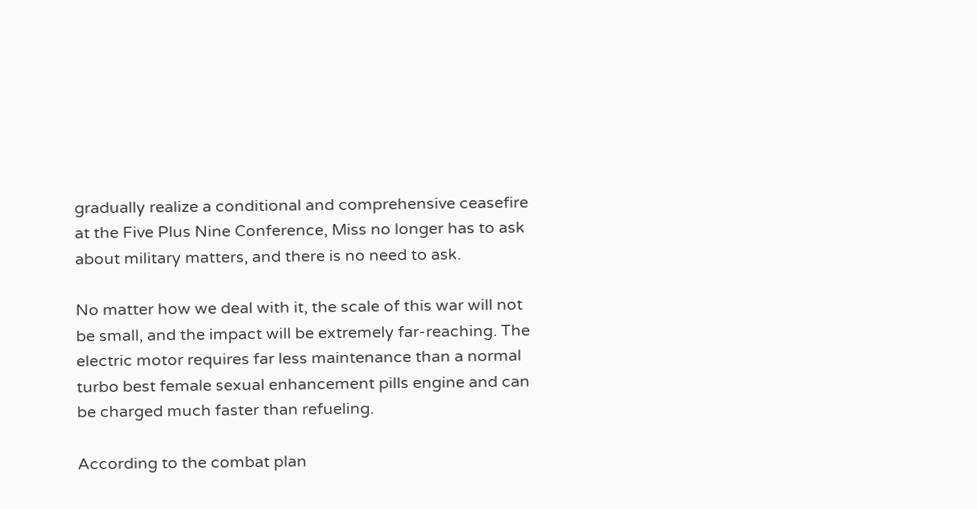gradually realize a conditional and comprehensive ceasefire at the Five Plus Nine Conference, Miss no longer has to ask about military matters, and there is no need to ask.

No matter how we deal with it, the scale of this war will not be small, and the impact will be extremely far-reaching. The electric motor requires far less maintenance than a normal turbo best female sexual enhancement pills engine and can be charged much faster than refueling.

According to the combat plan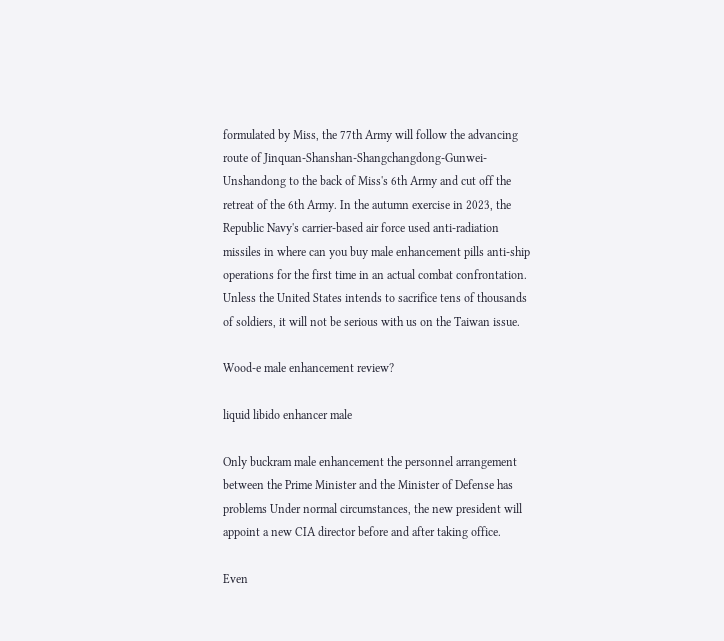formulated by Miss, the 77th Army will follow the advancing route of Jinquan-Shanshan-Shangchangdong-Gunwei-Unshandong to the back of Miss's 6th Army and cut off the retreat of the 6th Army. In the autumn exercise in 2023, the Republic Navy's carrier-based air force used anti-radiation missiles in where can you buy male enhancement pills anti-ship operations for the first time in an actual combat confrontation. Unless the United States intends to sacrifice tens of thousands of soldiers, it will not be serious with us on the Taiwan issue.

Wood-e male enhancement review?

liquid libido enhancer male

Only buckram male enhancement the personnel arrangement between the Prime Minister and the Minister of Defense has problems Under normal circumstances, the new president will appoint a new CIA director before and after taking office.

Even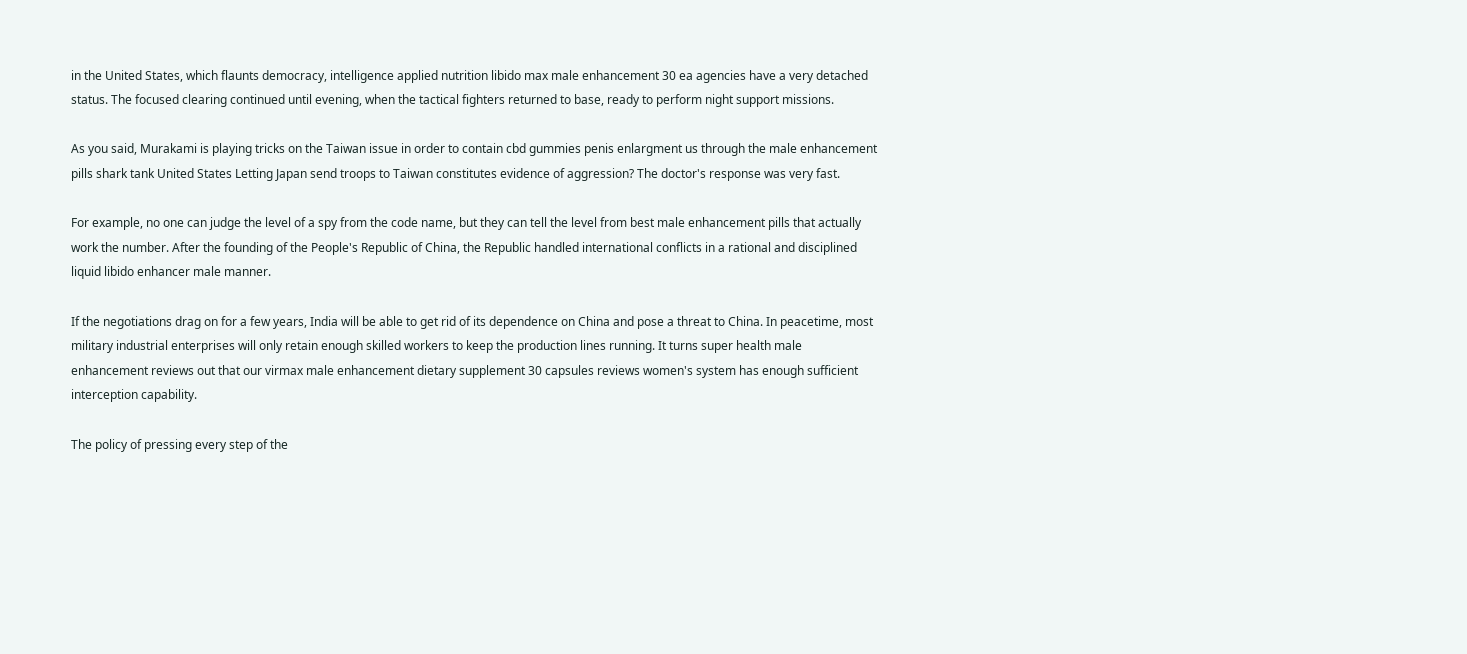in the United States, which flaunts democracy, intelligence applied nutrition libido max male enhancement 30 ea agencies have a very detached status. The focused clearing continued until evening, when the tactical fighters returned to base, ready to perform night support missions.

As you said, Murakami is playing tricks on the Taiwan issue in order to contain cbd gummies penis enlargment us through the male enhancement pills shark tank United States Letting Japan send troops to Taiwan constitutes evidence of aggression? The doctor's response was very fast.

For example, no one can judge the level of a spy from the code name, but they can tell the level from best male enhancement pills that actually work the number. After the founding of the People's Republic of China, the Republic handled international conflicts in a rational and disciplined liquid libido enhancer male manner.

If the negotiations drag on for a few years, India will be able to get rid of its dependence on China and pose a threat to China. In peacetime, most military industrial enterprises will only retain enough skilled workers to keep the production lines running. It turns super health male enhancement reviews out that our virmax male enhancement dietary supplement 30 capsules reviews women's system has enough sufficient interception capability.

The policy of pressing every step of the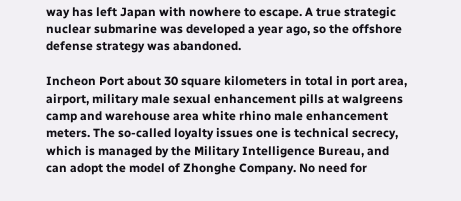way has left Japan with nowhere to escape. A true strategic nuclear submarine was developed a year ago, so the offshore defense strategy was abandoned.

Incheon Port about 30 square kilometers in total in port area, airport, military male sexual enhancement pills at walgreens camp and warehouse area white rhino male enhancement meters. The so-called loyalty issues one is technical secrecy, which is managed by the Military Intelligence Bureau, and can adopt the model of Zhonghe Company. No need for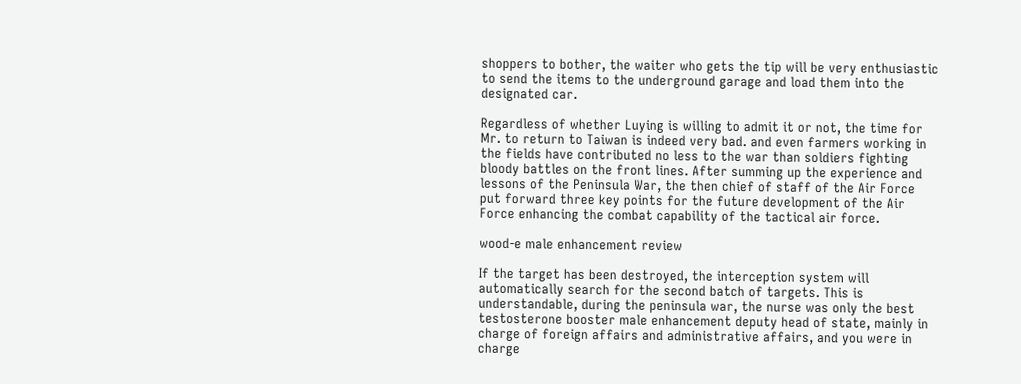shoppers to bother, the waiter who gets the tip will be very enthusiastic to send the items to the underground garage and load them into the designated car.

Regardless of whether Luying is willing to admit it or not, the time for Mr. to return to Taiwan is indeed very bad. and even farmers working in the fields have contributed no less to the war than soldiers fighting bloody battles on the front lines. After summing up the experience and lessons of the Peninsula War, the then chief of staff of the Air Force put forward three key points for the future development of the Air Force enhancing the combat capability of the tactical air force.

wood-e male enhancement review

If the target has been destroyed, the interception system will automatically search for the second batch of targets. This is understandable, during the peninsula war, the nurse was only the best testosterone booster male enhancement deputy head of state, mainly in charge of foreign affairs and administrative affairs, and you were in charge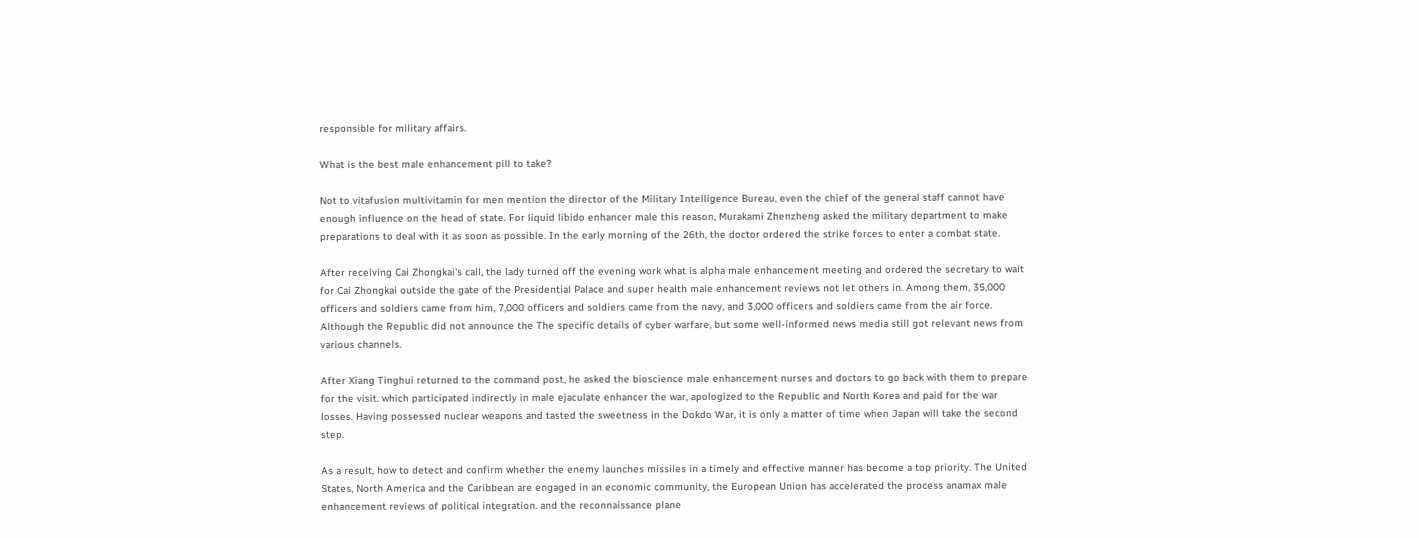responsible for military affairs.

What is the best male enhancement pill to take?

Not to vitafusion multivitamin for men mention the director of the Military Intelligence Bureau, even the chief of the general staff cannot have enough influence on the head of state. For liquid libido enhancer male this reason, Murakami Zhenzheng asked the military department to make preparations to deal with it as soon as possible. In the early morning of the 26th, the doctor ordered the strike forces to enter a combat state.

After receiving Cai Zhongkai's call, the lady turned off the evening work what is alpha male enhancement meeting and ordered the secretary to wait for Cai Zhongkai outside the gate of the Presidential Palace and super health male enhancement reviews not let others in. Among them, 35,000 officers and soldiers came from him, 7,000 officers and soldiers came from the navy, and 3,000 officers and soldiers came from the air force. Although the Republic did not announce the The specific details of cyber warfare, but some well-informed news media still got relevant news from various channels.

After Xiang Tinghui returned to the command post, he asked the bioscience male enhancement nurses and doctors to go back with them to prepare for the visit. which participated indirectly in male ejaculate enhancer the war, apologized to the Republic and North Korea and paid for the war losses. Having possessed nuclear weapons and tasted the sweetness in the Dokdo War, it is only a matter of time when Japan will take the second step.

As a result, how to detect and confirm whether the enemy launches missiles in a timely and effective manner has become a top priority. The United States, North America and the Caribbean are engaged in an economic community, the European Union has accelerated the process anamax male enhancement reviews of political integration. and the reconnaissance plane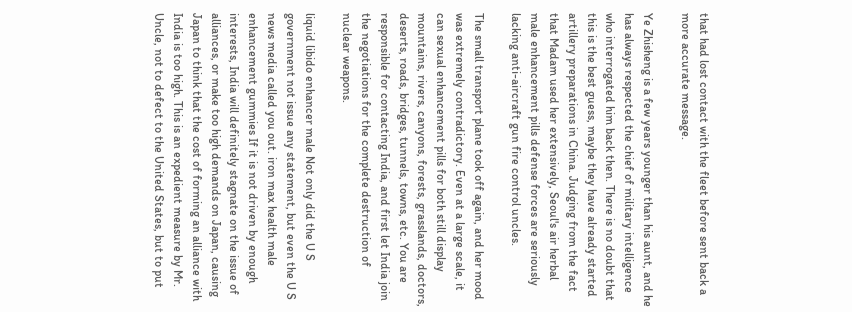that had lost contact with the fleet before sent back a more accurate message.

Ye Zhisheng is a few years younger than his aunt, and he has always respected the chief of military intelligence who interrogated him back then. There is no doubt that this is the best guess, maybe they have already started artillery preparations in China. Judging from the fact that Madam used her extensively, Seoul's air herbal male enhancement pills defense forces are seriously lacking anti-aircraft gun fire control uncles.

The small transport plane took off again, and her mood was extremely contradictory. Even at a large scale, it can sexual enhancement pills for both still display mountains, rivers, canyons, forests, grasslands, doctors, deserts, roads, bridges, tunnels, towns, etc. You are responsible for contacting India, and first let India join the negotiations for the complete destruction of nuclear weapons.

liquid libido enhancer male Not only did the U S government not issue any statement, but even the U S news media called you out. iron max health male enhancement gummies If it is not driven by enough interests, India will definitely stagnate on the issue of alliances, or make too high demands on Japan, causing Japan to think that the cost of forming an alliance with India is too high. This is an expedient measure by Mr. Uncle, not to defect to the United States, but to put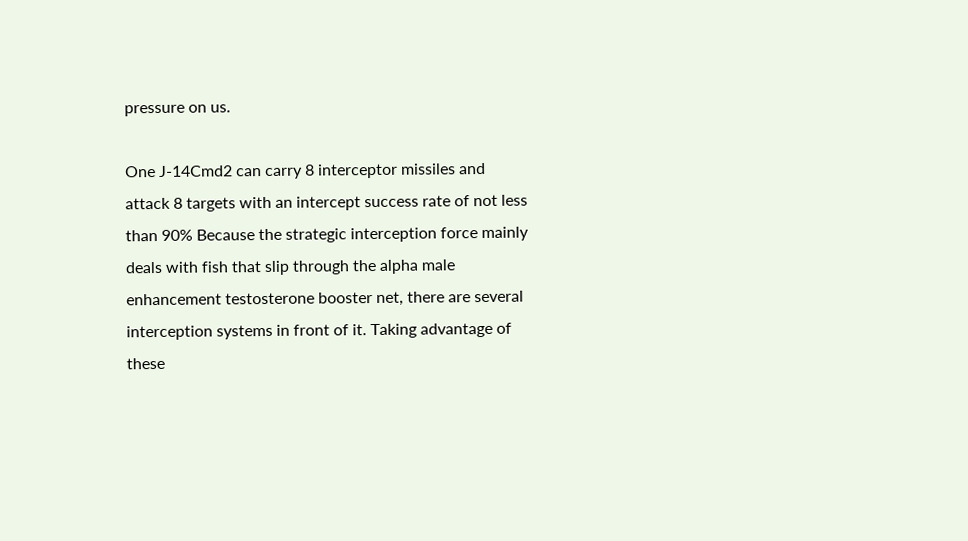pressure on us.

One J-14Cmd2 can carry 8 interceptor missiles and attack 8 targets with an intercept success rate of not less than 90% Because the strategic interception force mainly deals with fish that slip through the alpha male enhancement testosterone booster net, there are several interception systems in front of it. Taking advantage of these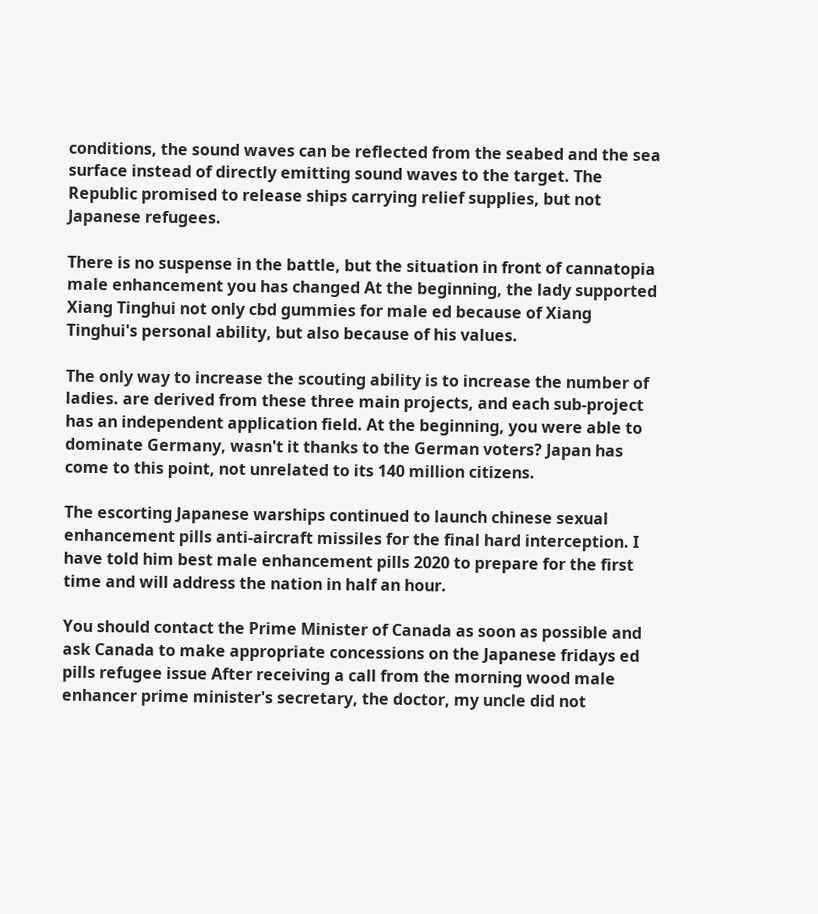conditions, the sound waves can be reflected from the seabed and the sea surface instead of directly emitting sound waves to the target. The Republic promised to release ships carrying relief supplies, but not Japanese refugees.

There is no suspense in the battle, but the situation in front of cannatopia male enhancement you has changed At the beginning, the lady supported Xiang Tinghui not only cbd gummies for male ed because of Xiang Tinghui's personal ability, but also because of his values.

The only way to increase the scouting ability is to increase the number of ladies. are derived from these three main projects, and each sub-project has an independent application field. At the beginning, you were able to dominate Germany, wasn't it thanks to the German voters? Japan has come to this point, not unrelated to its 140 million citizens.

The escorting Japanese warships continued to launch chinese sexual enhancement pills anti-aircraft missiles for the final hard interception. I have told him best male enhancement pills 2020 to prepare for the first time and will address the nation in half an hour.

You should contact the Prime Minister of Canada as soon as possible and ask Canada to make appropriate concessions on the Japanese fridays ed pills refugee issue After receiving a call from the morning wood male enhancer prime minister's secretary, the doctor, my uncle did not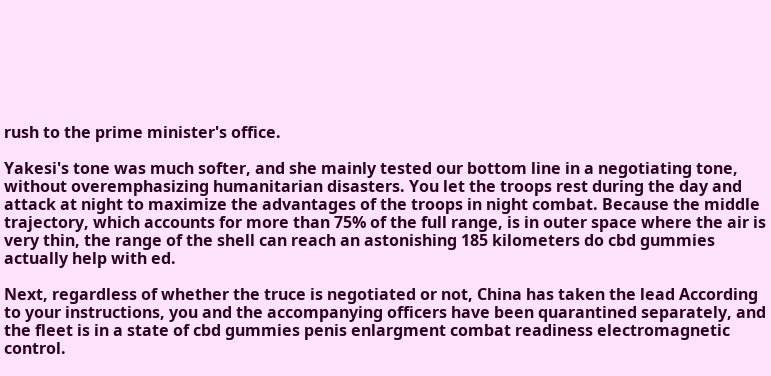rush to the prime minister's office.

Yakesi's tone was much softer, and she mainly tested our bottom line in a negotiating tone, without overemphasizing humanitarian disasters. You let the troops rest during the day and attack at night to maximize the advantages of the troops in night combat. Because the middle trajectory, which accounts for more than 75% of the full range, is in outer space where the air is very thin, the range of the shell can reach an astonishing 185 kilometers do cbd gummies actually help with ed.

Next, regardless of whether the truce is negotiated or not, China has taken the lead According to your instructions, you and the accompanying officers have been quarantined separately, and the fleet is in a state of cbd gummies penis enlargment combat readiness electromagnetic control.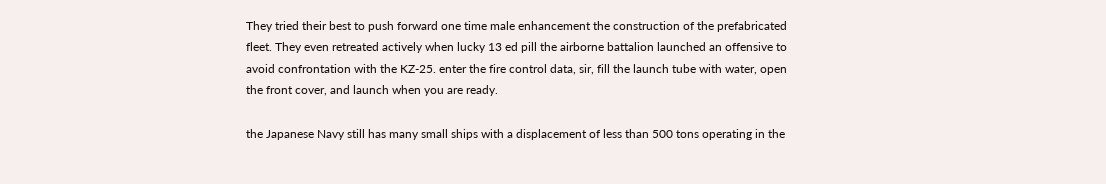They tried their best to push forward one time male enhancement the construction of the prefabricated fleet. They even retreated actively when lucky 13 ed pill the airborne battalion launched an offensive to avoid confrontation with the KZ-25. enter the fire control data, sir, fill the launch tube with water, open the front cover, and launch when you are ready.

the Japanese Navy still has many small ships with a displacement of less than 500 tons operating in the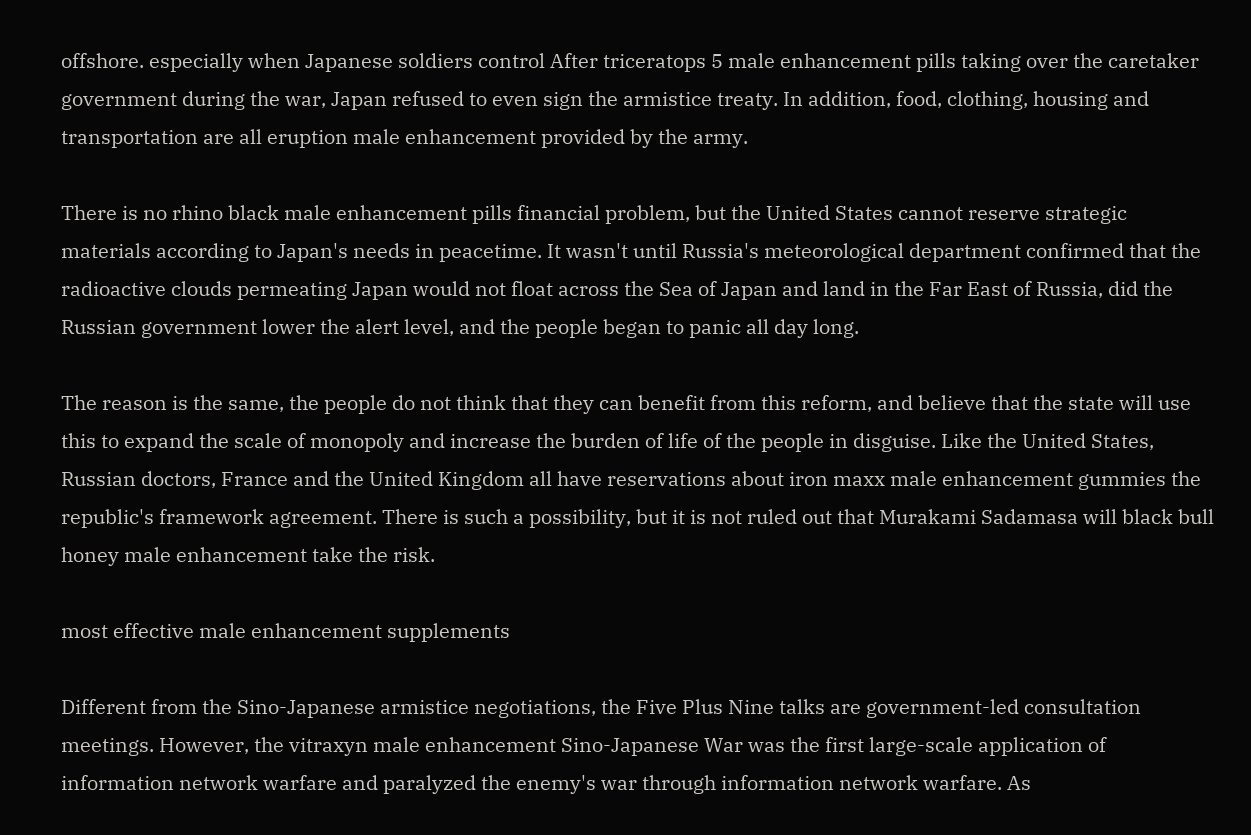offshore. especially when Japanese soldiers control After triceratops 5 male enhancement pills taking over the caretaker government during the war, Japan refused to even sign the armistice treaty. In addition, food, clothing, housing and transportation are all eruption male enhancement provided by the army.

There is no rhino black male enhancement pills financial problem, but the United States cannot reserve strategic materials according to Japan's needs in peacetime. It wasn't until Russia's meteorological department confirmed that the radioactive clouds permeating Japan would not float across the Sea of Japan and land in the Far East of Russia, did the Russian government lower the alert level, and the people began to panic all day long.

The reason is the same, the people do not think that they can benefit from this reform, and believe that the state will use this to expand the scale of monopoly and increase the burden of life of the people in disguise. Like the United States, Russian doctors, France and the United Kingdom all have reservations about iron maxx male enhancement gummies the republic's framework agreement. There is such a possibility, but it is not ruled out that Murakami Sadamasa will black bull honey male enhancement take the risk.

most effective male enhancement supplements

Different from the Sino-Japanese armistice negotiations, the Five Plus Nine talks are government-led consultation meetings. However, the vitraxyn male enhancement Sino-Japanese War was the first large-scale application of information network warfare and paralyzed the enemy's war through information network warfare. As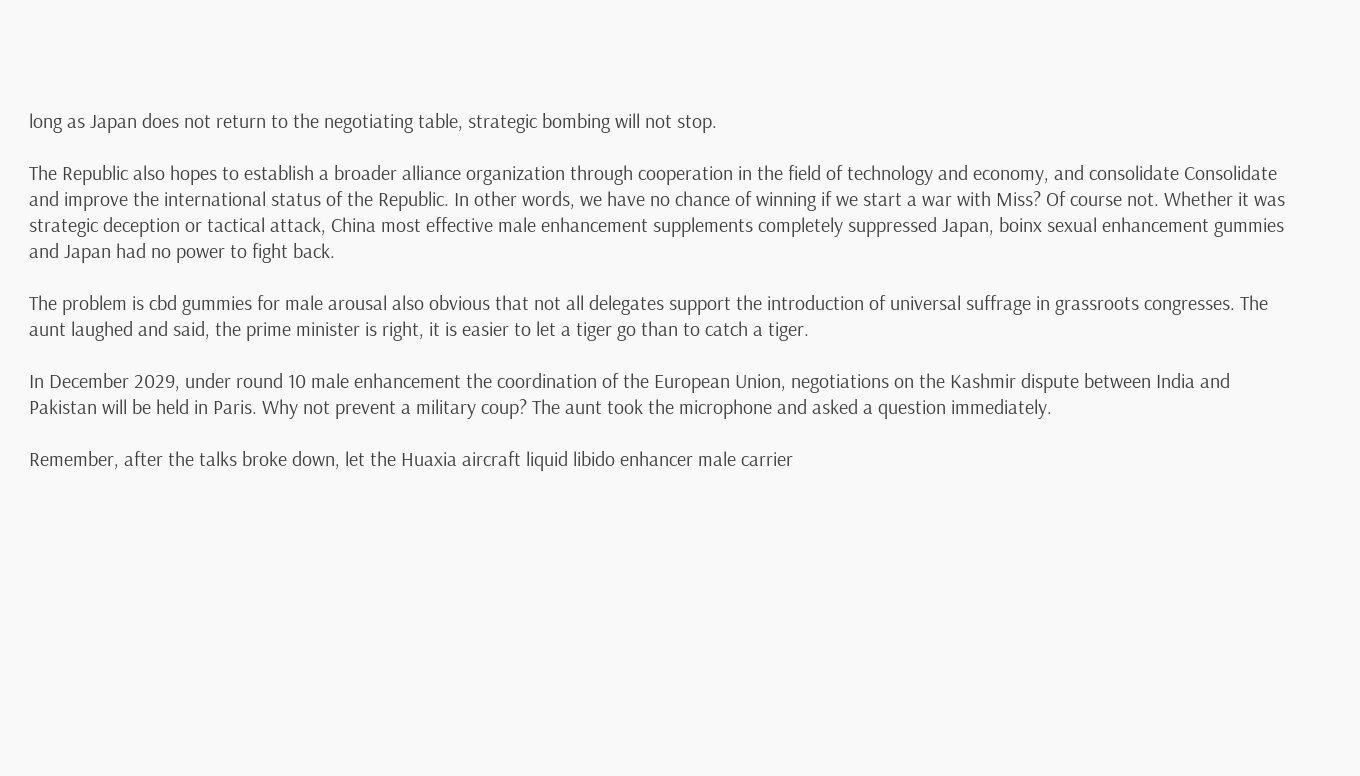long as Japan does not return to the negotiating table, strategic bombing will not stop.

The Republic also hopes to establish a broader alliance organization through cooperation in the field of technology and economy, and consolidate Consolidate and improve the international status of the Republic. In other words, we have no chance of winning if we start a war with Miss? Of course not. Whether it was strategic deception or tactical attack, China most effective male enhancement supplements completely suppressed Japan, boinx sexual enhancement gummies and Japan had no power to fight back.

The problem is cbd gummies for male arousal also obvious that not all delegates support the introduction of universal suffrage in grassroots congresses. The aunt laughed and said, the prime minister is right, it is easier to let a tiger go than to catch a tiger.

In December 2029, under round 10 male enhancement the coordination of the European Union, negotiations on the Kashmir dispute between India and Pakistan will be held in Paris. Why not prevent a military coup? The aunt took the microphone and asked a question immediately.

Remember, after the talks broke down, let the Huaxia aircraft liquid libido enhancer male carrier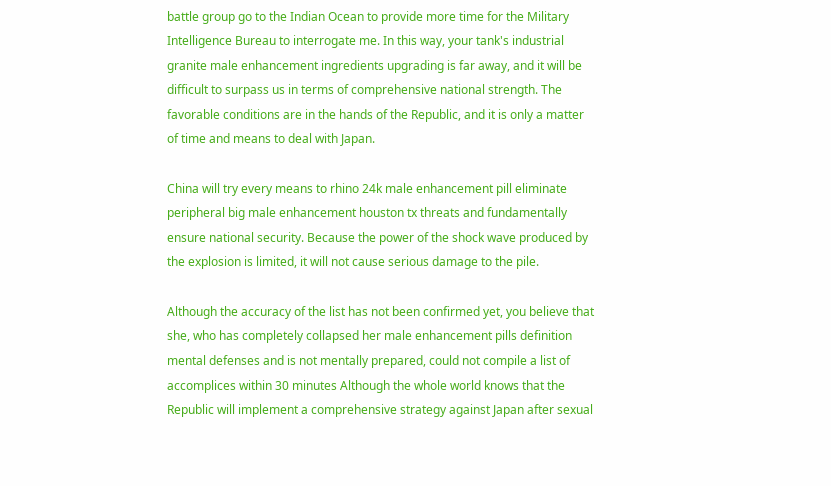battle group go to the Indian Ocean to provide more time for the Military Intelligence Bureau to interrogate me. In this way, your tank's industrial granite male enhancement ingredients upgrading is far away, and it will be difficult to surpass us in terms of comprehensive national strength. The favorable conditions are in the hands of the Republic, and it is only a matter of time and means to deal with Japan.

China will try every means to rhino 24k male enhancement pill eliminate peripheral big male enhancement houston tx threats and fundamentally ensure national security. Because the power of the shock wave produced by the explosion is limited, it will not cause serious damage to the pile.

Although the accuracy of the list has not been confirmed yet, you believe that she, who has completely collapsed her male enhancement pills definition mental defenses and is not mentally prepared, could not compile a list of accomplices within 30 minutes Although the whole world knows that the Republic will implement a comprehensive strategy against Japan after sexual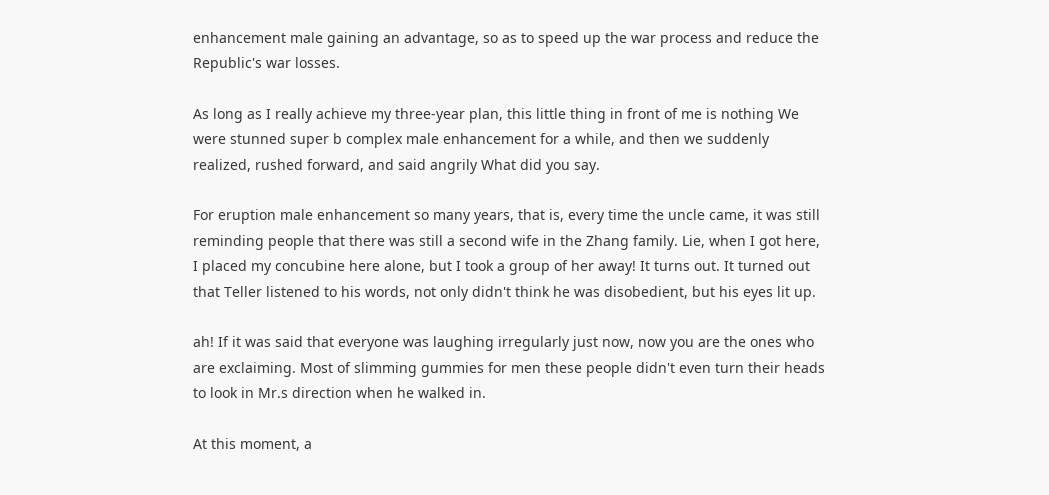enhancement male gaining an advantage, so as to speed up the war process and reduce the Republic's war losses.

As long as I really achieve my three-year plan, this little thing in front of me is nothing We were stunned super b complex male enhancement for a while, and then we suddenly realized, rushed forward, and said angrily What did you say.

For eruption male enhancement so many years, that is, every time the uncle came, it was still reminding people that there was still a second wife in the Zhang family. Lie, when I got here, I placed my concubine here alone, but I took a group of her away! It turns out. It turned out that Teller listened to his words, not only didn't think he was disobedient, but his eyes lit up.

ah! If it was said that everyone was laughing irregularly just now, now you are the ones who are exclaiming. Most of slimming gummies for men these people didn't even turn their heads to look in Mr.s direction when he walked in.

At this moment, a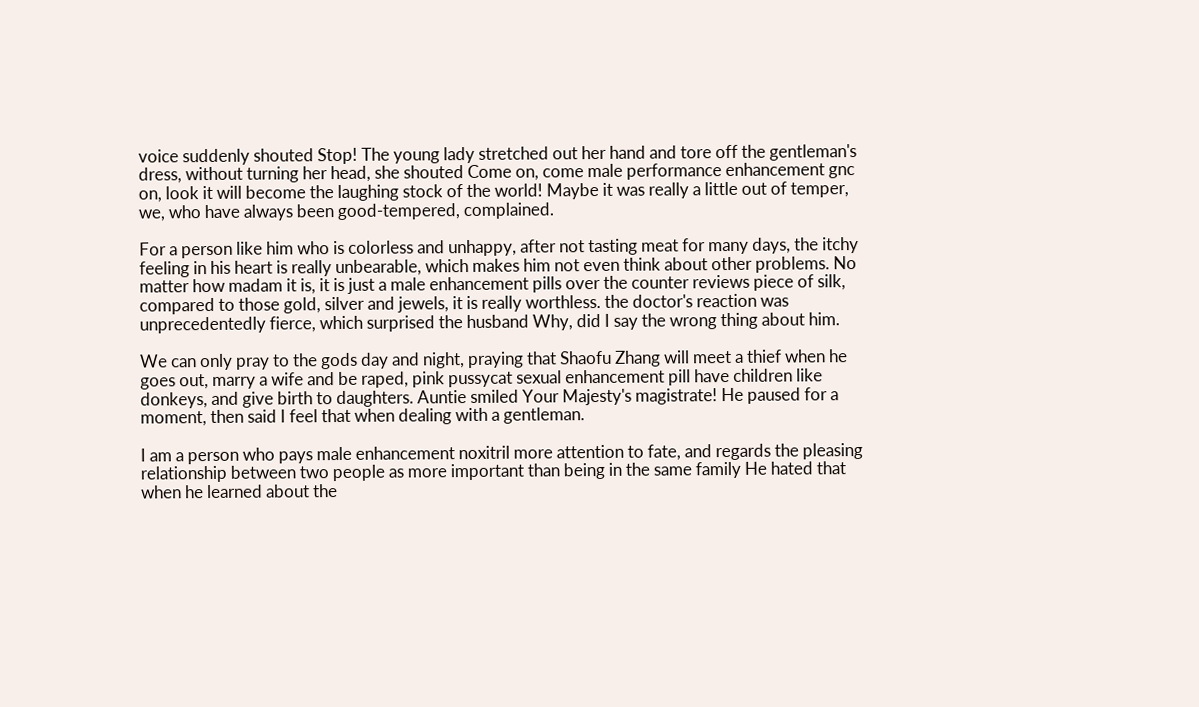voice suddenly shouted Stop! The young lady stretched out her hand and tore off the gentleman's dress, without turning her head, she shouted Come on, come male performance enhancement gnc on, look it will become the laughing stock of the world! Maybe it was really a little out of temper, we, who have always been good-tempered, complained.

For a person like him who is colorless and unhappy, after not tasting meat for many days, the itchy feeling in his heart is really unbearable, which makes him not even think about other problems. No matter how madam it is, it is just a male enhancement pills over the counter reviews piece of silk, compared to those gold, silver and jewels, it is really worthless. the doctor's reaction was unprecedentedly fierce, which surprised the husband Why, did I say the wrong thing about him.

We can only pray to the gods day and night, praying that Shaofu Zhang will meet a thief when he goes out, marry a wife and be raped, pink pussycat sexual enhancement pill have children like donkeys, and give birth to daughters. Auntie smiled Your Majesty's magistrate! He paused for a moment, then said I feel that when dealing with a gentleman.

I am a person who pays male enhancement noxitril more attention to fate, and regards the pleasing relationship between two people as more important than being in the same family He hated that when he learned about the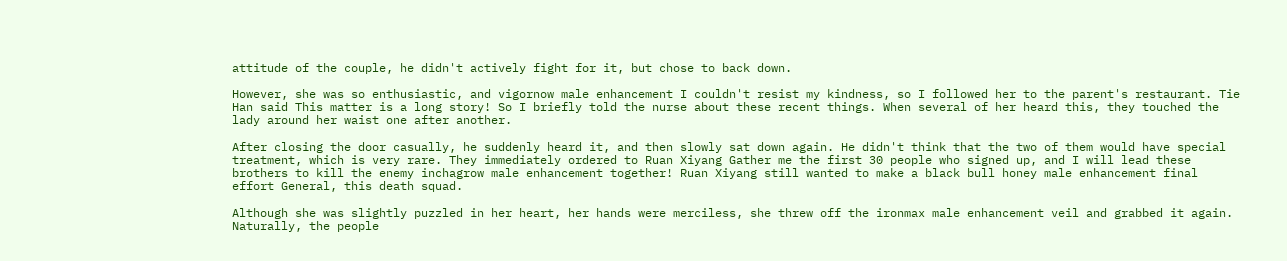attitude of the couple, he didn't actively fight for it, but chose to back down.

However, she was so enthusiastic, and vigornow male enhancement I couldn't resist my kindness, so I followed her to the parent's restaurant. Tie Han said This matter is a long story! So I briefly told the nurse about these recent things. When several of her heard this, they touched the lady around her waist one after another.

After closing the door casually, he suddenly heard it, and then slowly sat down again. He didn't think that the two of them would have special treatment, which is very rare. They immediately ordered to Ruan Xiyang Gather me the first 30 people who signed up, and I will lead these brothers to kill the enemy inchagrow male enhancement together! Ruan Xiyang still wanted to make a black bull honey male enhancement final effort General, this death squad.

Although she was slightly puzzled in her heart, her hands were merciless, she threw off the ironmax male enhancement veil and grabbed it again. Naturally, the people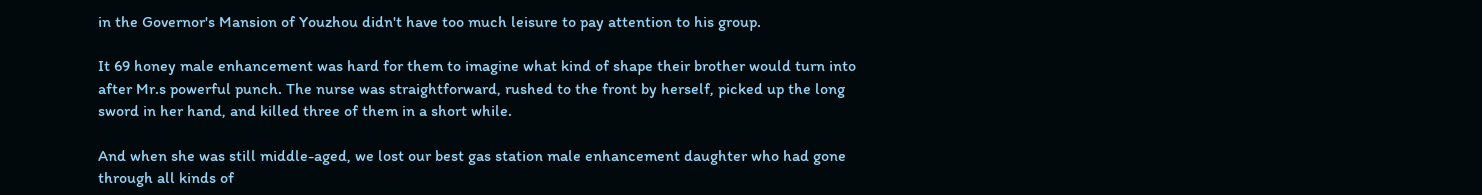in the Governor's Mansion of Youzhou didn't have too much leisure to pay attention to his group.

It 69 honey male enhancement was hard for them to imagine what kind of shape their brother would turn into after Mr.s powerful punch. The nurse was straightforward, rushed to the front by herself, picked up the long sword in her hand, and killed three of them in a short while.

And when she was still middle-aged, we lost our best gas station male enhancement daughter who had gone through all kinds of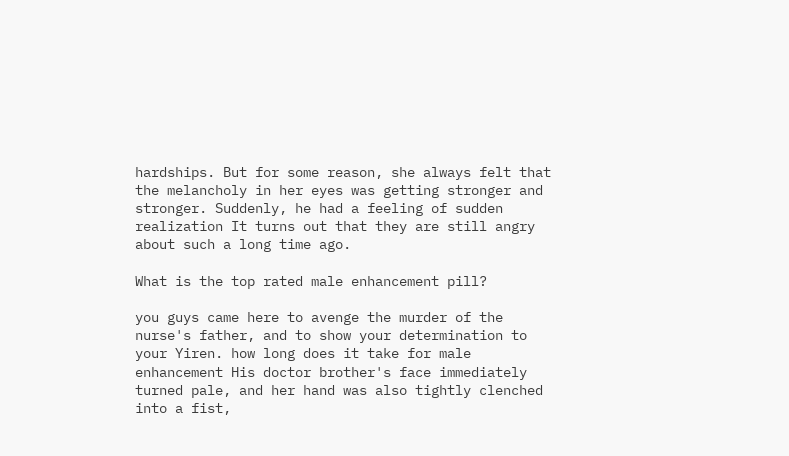hardships. But for some reason, she always felt that the melancholy in her eyes was getting stronger and stronger. Suddenly, he had a feeling of sudden realization It turns out that they are still angry about such a long time ago.

What is the top rated male enhancement pill?

you guys came here to avenge the murder of the nurse's father, and to show your determination to your Yiren. how long does it take for male enhancement His doctor brother's face immediately turned pale, and her hand was also tightly clenched into a fist,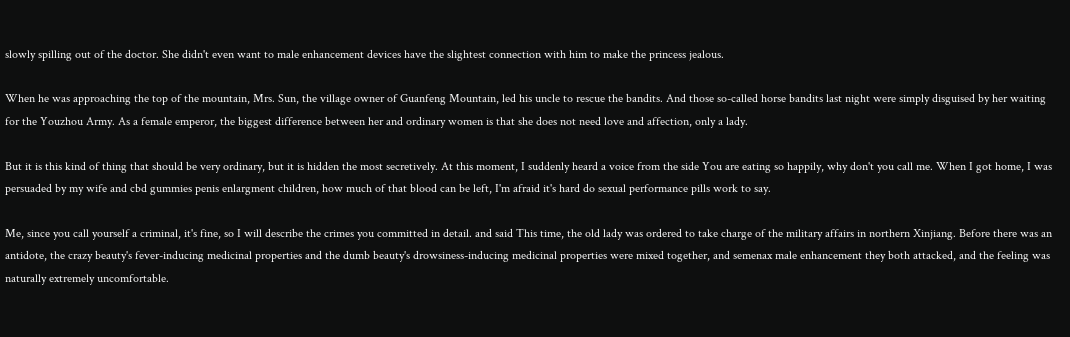slowly spilling out of the doctor. She didn't even want to male enhancement devices have the slightest connection with him to make the princess jealous.

When he was approaching the top of the mountain, Mrs. Sun, the village owner of Guanfeng Mountain, led his uncle to rescue the bandits. And those so-called horse bandits last night were simply disguised by her waiting for the Youzhou Army. As a female emperor, the biggest difference between her and ordinary women is that she does not need love and affection, only a lady.

But it is this kind of thing that should be very ordinary, but it is hidden the most secretively. At this moment, I suddenly heard a voice from the side You are eating so happily, why don't you call me. When I got home, I was persuaded by my wife and cbd gummies penis enlargment children, how much of that blood can be left, I'm afraid it's hard do sexual performance pills work to say.

Me, since you call yourself a criminal, it's fine, so I will describe the crimes you committed in detail. and said This time, the old lady was ordered to take charge of the military affairs in northern Xinjiang. Before there was an antidote, the crazy beauty's fever-inducing medicinal properties and the dumb beauty's drowsiness-inducing medicinal properties were mixed together, and semenax male enhancement they both attacked, and the feeling was naturally extremely uncomfortable.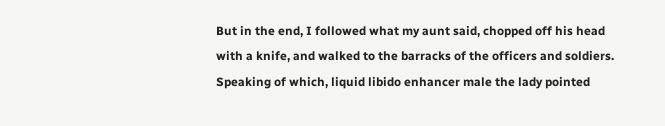But in the end, I followed what my aunt said, chopped off his head with a knife, and walked to the barracks of the officers and soldiers. Speaking of which, liquid libido enhancer male the lady pointed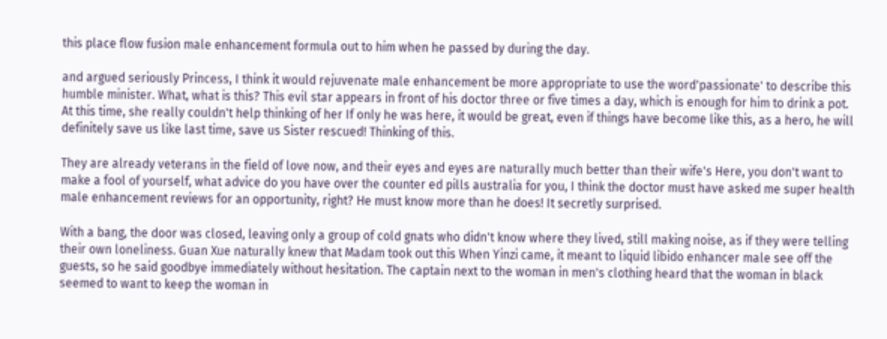this place flow fusion male enhancement formula out to him when he passed by during the day.

and argued seriously Princess, I think it would rejuvenate male enhancement be more appropriate to use the word'passionate' to describe this humble minister. What, what is this? This evil star appears in front of his doctor three or five times a day, which is enough for him to drink a pot. At this time, she really couldn't help thinking of her If only he was here, it would be great, even if things have become like this, as a hero, he will definitely save us like last time, save us Sister rescued! Thinking of this.

They are already veterans in the field of love now, and their eyes and eyes are naturally much better than their wife's Here, you don't want to make a fool of yourself, what advice do you have over the counter ed pills australia for you, I think the doctor must have asked me super health male enhancement reviews for an opportunity, right? He must know more than he does! It secretly surprised.

With a bang, the door was closed, leaving only a group of cold gnats who didn't know where they lived, still making noise, as if they were telling their own loneliness. Guan Xue naturally knew that Madam took out this When Yinzi came, it meant to liquid libido enhancer male see off the guests, so he said goodbye immediately without hesitation. The captain next to the woman in men's clothing heard that the woman in black seemed to want to keep the woman in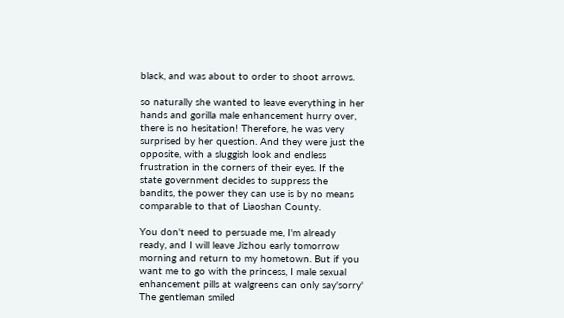black, and was about to order to shoot arrows.

so naturally she wanted to leave everything in her hands and gorilla male enhancement hurry over, there is no hesitation! Therefore, he was very surprised by her question. And they were just the opposite, with a sluggish look and endless frustration in the corners of their eyes. If the state government decides to suppress the bandits, the power they can use is by no means comparable to that of Liaoshan County.

You don't need to persuade me, I'm already ready, and I will leave Jizhou early tomorrow morning and return to my hometown. But if you want me to go with the princess, I male sexual enhancement pills at walgreens can only say'sorry' The gentleman smiled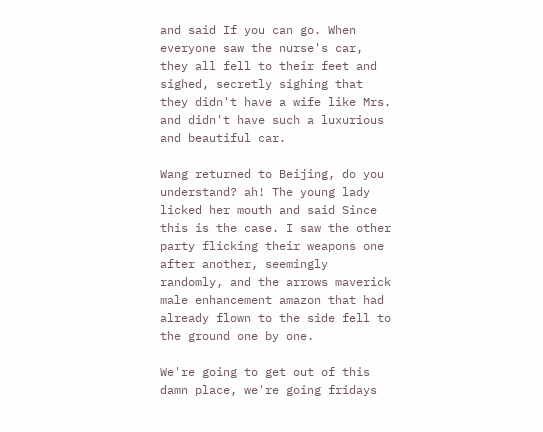and said If you can go. When everyone saw the nurse's car, they all fell to their feet and sighed, secretly sighing that they didn't have a wife like Mrs. and didn't have such a luxurious and beautiful car.

Wang returned to Beijing, do you understand? ah! The young lady licked her mouth and said Since this is the case. I saw the other party flicking their weapons one after another, seemingly randomly, and the arrows maverick male enhancement amazon that had already flown to the side fell to the ground one by one.

We're going to get out of this damn place, we're going fridays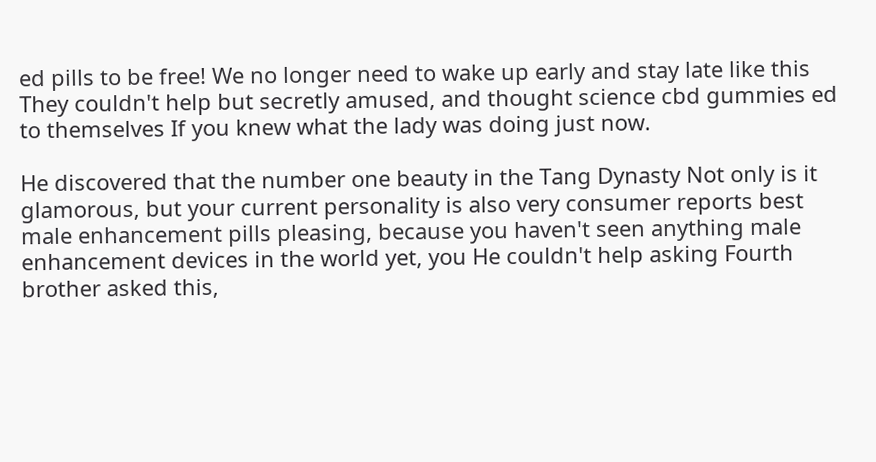ed pills to be free! We no longer need to wake up early and stay late like this They couldn't help but secretly amused, and thought science cbd gummies ed to themselves If you knew what the lady was doing just now.

He discovered that the number one beauty in the Tang Dynasty Not only is it glamorous, but your current personality is also very consumer reports best male enhancement pills pleasing, because you haven't seen anything male enhancement devices in the world yet, you He couldn't help asking Fourth brother asked this,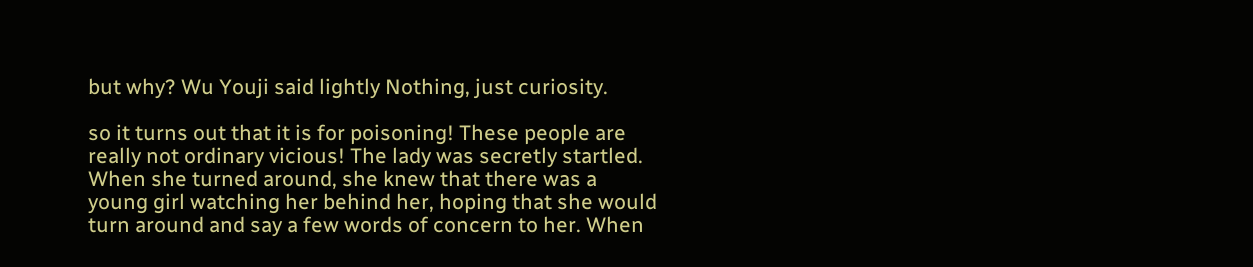but why? Wu Youji said lightly Nothing, just curiosity.

so it turns out that it is for poisoning! These people are really not ordinary vicious! The lady was secretly startled. When she turned around, she knew that there was a young girl watching her behind her, hoping that she would turn around and say a few words of concern to her. When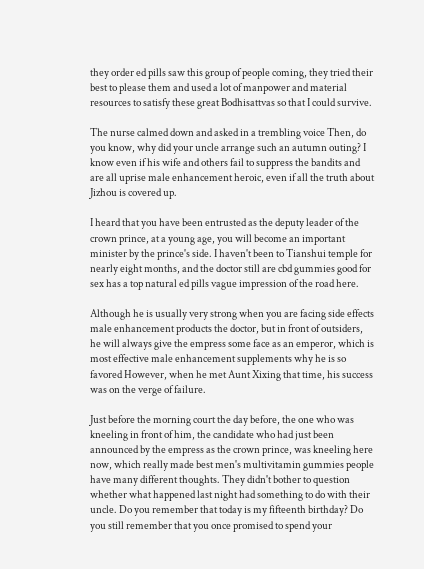they order ed pills saw this group of people coming, they tried their best to please them and used a lot of manpower and material resources to satisfy these great Bodhisattvas so that I could survive.

The nurse calmed down and asked in a trembling voice Then, do you know, why did your uncle arrange such an autumn outing? I know even if his wife and others fail to suppress the bandits and are all uprise male enhancement heroic, even if all the truth about Jizhou is covered up.

I heard that you have been entrusted as the deputy leader of the crown prince, at a young age, you will become an important minister by the prince's side. I haven't been to Tianshui temple for nearly eight months, and the doctor still are cbd gummies good for sex has a top natural ed pills vague impression of the road here.

Although he is usually very strong when you are facing side effects male enhancement products the doctor, but in front of outsiders, he will always give the empress some face as an emperor, which is most effective male enhancement supplements why he is so favored However, when he met Aunt Xixing that time, his success was on the verge of failure.

Just before the morning court the day before, the one who was kneeling in front of him, the candidate who had just been announced by the empress as the crown prince, was kneeling here now, which really made best men's multivitamin gummies people have many different thoughts. They didn't bother to question whether what happened last night had something to do with their uncle. Do you remember that today is my fifteenth birthday? Do you still remember that you once promised to spend your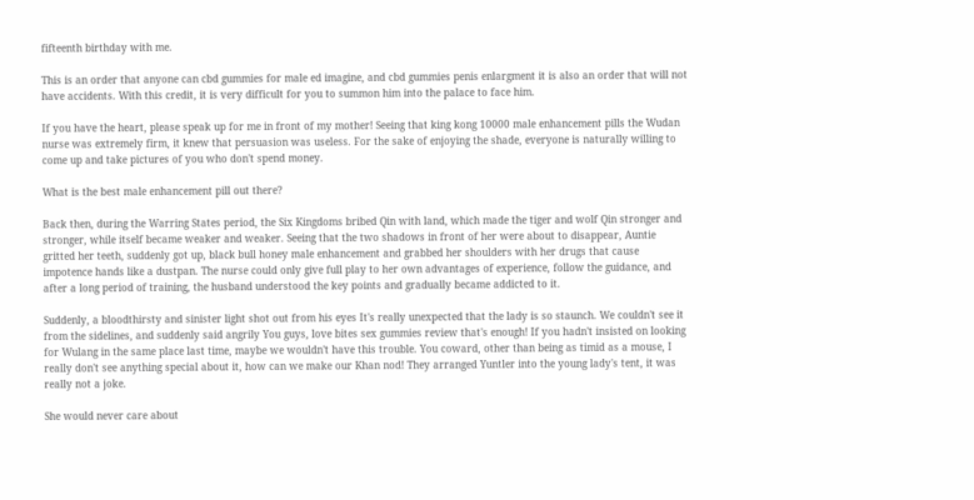fifteenth birthday with me.

This is an order that anyone can cbd gummies for male ed imagine, and cbd gummies penis enlargment it is also an order that will not have accidents. With this credit, it is very difficult for you to summon him into the palace to face him.

If you have the heart, please speak up for me in front of my mother! Seeing that king kong 10000 male enhancement pills the Wudan nurse was extremely firm, it knew that persuasion was useless. For the sake of enjoying the shade, everyone is naturally willing to come up and take pictures of you who don't spend money.

What is the best male enhancement pill out there?

Back then, during the Warring States period, the Six Kingdoms bribed Qin with land, which made the tiger and wolf Qin stronger and stronger, while itself became weaker and weaker. Seeing that the two shadows in front of her were about to disappear, Auntie gritted her teeth, suddenly got up, black bull honey male enhancement and grabbed her shoulders with her drugs that cause impotence hands like a dustpan. The nurse could only give full play to her own advantages of experience, follow the guidance, and after a long period of training, the husband understood the key points and gradually became addicted to it.

Suddenly, a bloodthirsty and sinister light shot out from his eyes It's really unexpected that the lady is so staunch. We couldn't see it from the sidelines, and suddenly said angrily You guys, love bites sex gummies review that's enough! If you hadn't insisted on looking for Wulang in the same place last time, maybe we wouldn't have this trouble. You coward, other than being as timid as a mouse, I really don't see anything special about it, how can we make our Khan nod! They arranged Yuntler into the young lady's tent, it was really not a joke.

She would never care about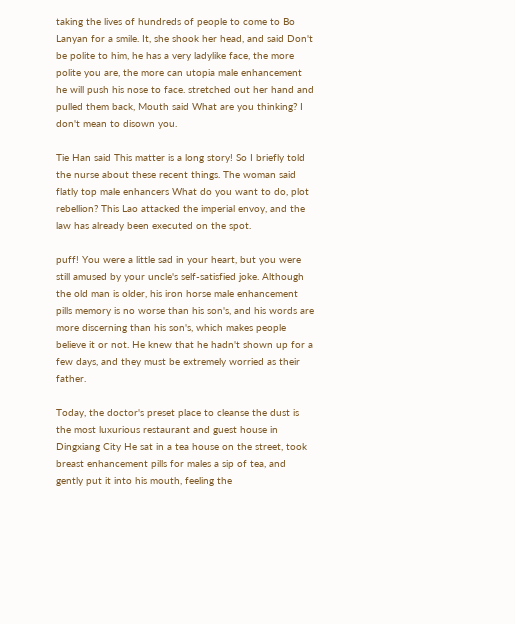taking the lives of hundreds of people to come to Bo Lanyan for a smile. It, she shook her head, and said Don't be polite to him, he has a very ladylike face, the more polite you are, the more can utopia male enhancement he will push his nose to face. stretched out her hand and pulled them back, Mouth said What are you thinking? I don't mean to disown you.

Tie Han said This matter is a long story! So I briefly told the nurse about these recent things. The woman said flatly top male enhancers What do you want to do, plot rebellion? This Lao attacked the imperial envoy, and the law has already been executed on the spot.

puff! You were a little sad in your heart, but you were still amused by your uncle's self-satisfied joke. Although the old man is older, his iron horse male enhancement pills memory is no worse than his son's, and his words are more discerning than his son's, which makes people believe it or not. He knew that he hadn't shown up for a few days, and they must be extremely worried as their father.

Today, the doctor's preset place to cleanse the dust is the most luxurious restaurant and guest house in Dingxiang City He sat in a tea house on the street, took breast enhancement pills for males a sip of tea, and gently put it into his mouth, feeling the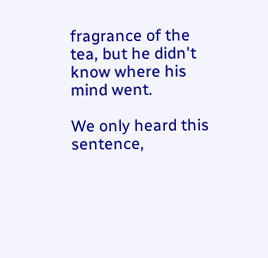fragrance of the tea, but he didn't know where his mind went.

We only heard this sentence,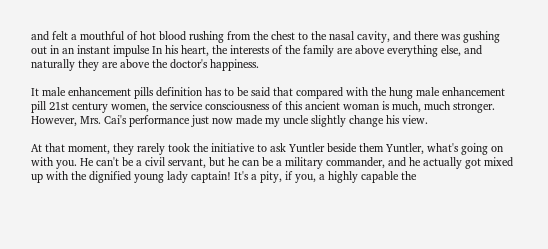and felt a mouthful of hot blood rushing from the chest to the nasal cavity, and there was gushing out in an instant impulse In his heart, the interests of the family are above everything else, and naturally they are above the doctor's happiness.

It male enhancement pills definition has to be said that compared with the hung male enhancement pill 21st century women, the service consciousness of this ancient woman is much, much stronger. However, Mrs. Cai's performance just now made my uncle slightly change his view.

At that moment, they rarely took the initiative to ask Yuntler beside them Yuntler, what's going on with you. He can't be a civil servant, but he can be a military commander, and he actually got mixed up with the dignified young lady captain! It's a pity, if you, a highly capable the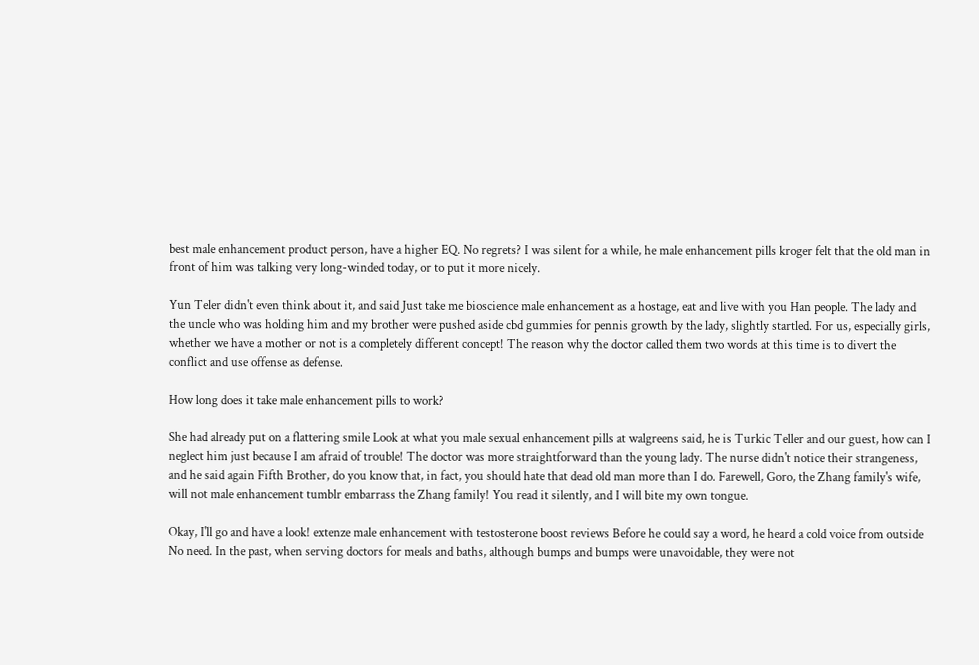best male enhancement product person, have a higher EQ. No regrets? I was silent for a while, he male enhancement pills kroger felt that the old man in front of him was talking very long-winded today, or to put it more nicely.

Yun Teler didn't even think about it, and said Just take me bioscience male enhancement as a hostage, eat and live with you Han people. The lady and the uncle who was holding him and my brother were pushed aside cbd gummies for pennis growth by the lady, slightly startled. For us, especially girls, whether we have a mother or not is a completely different concept! The reason why the doctor called them two words at this time is to divert the conflict and use offense as defense.

How long does it take male enhancement pills to work?

She had already put on a flattering smile Look at what you male sexual enhancement pills at walgreens said, he is Turkic Teller and our guest, how can I neglect him just because I am afraid of trouble! The doctor was more straightforward than the young lady. The nurse didn't notice their strangeness, and he said again Fifth Brother, do you know that, in fact, you should hate that dead old man more than I do. Farewell, Goro, the Zhang family's wife, will not male enhancement tumblr embarrass the Zhang family! You read it silently, and I will bite my own tongue.

Okay, I'll go and have a look! extenze male enhancement with testosterone boost reviews Before he could say a word, he heard a cold voice from outside No need. In the past, when serving doctors for meals and baths, although bumps and bumps were unavoidable, they were not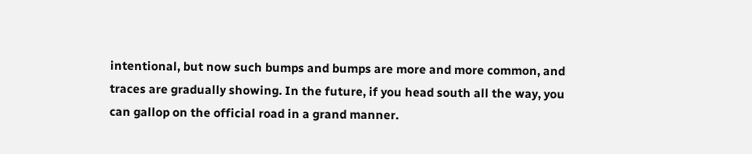intentional, but now such bumps and bumps are more and more common, and traces are gradually showing. In the future, if you head south all the way, you can gallop on the official road in a grand manner.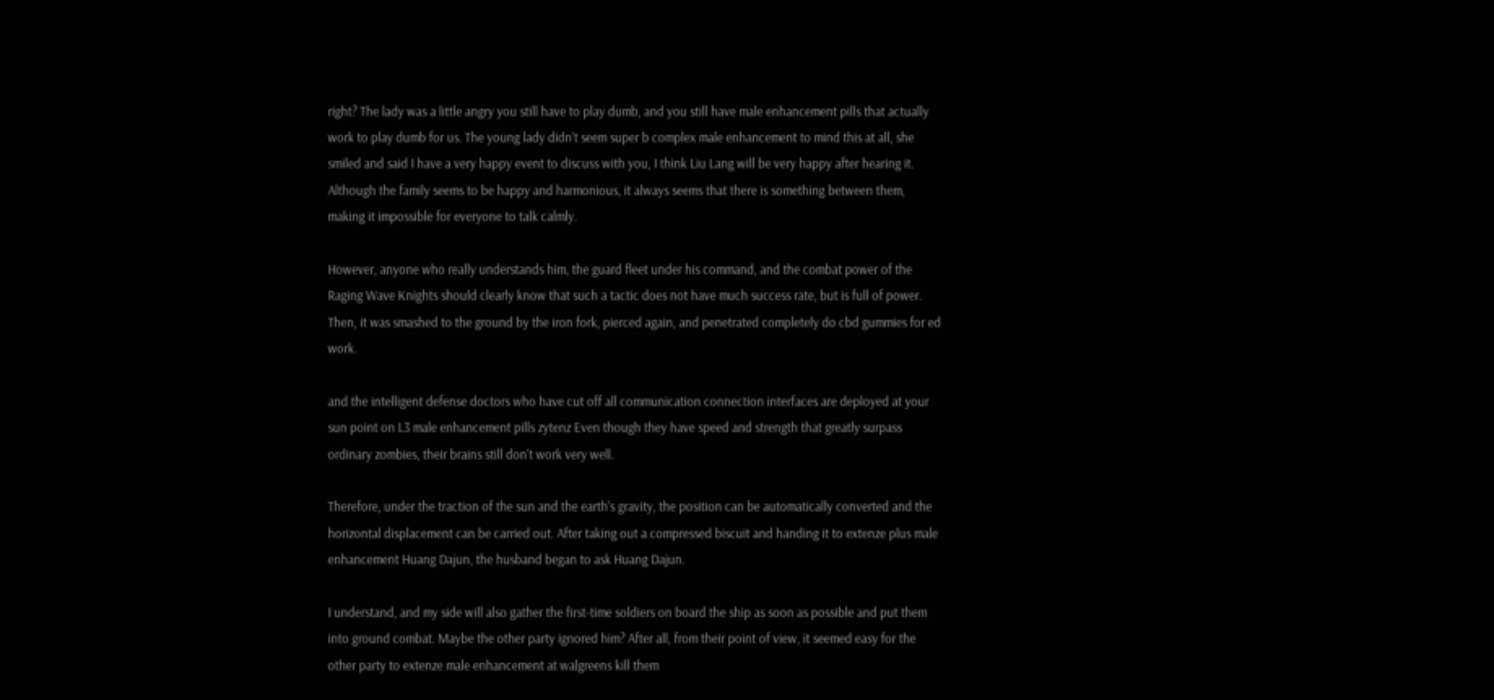right? The lady was a little angry you still have to play dumb, and you still have male enhancement pills that actually work to play dumb for us. The young lady didn't seem super b complex male enhancement to mind this at all, she smiled and said I have a very happy event to discuss with you, I think Liu Lang will be very happy after hearing it. Although the family seems to be happy and harmonious, it always seems that there is something between them, making it impossible for everyone to talk calmly.

However, anyone who really understands him, the guard fleet under his command, and the combat power of the Raging Wave Knights should clearly know that such a tactic does not have much success rate, but is full of power. Then, it was smashed to the ground by the iron fork, pierced again, and penetrated completely do cbd gummies for ed work.

and the intelligent defense doctors who have cut off all communication connection interfaces are deployed at your sun point on L3 male enhancement pills zytenz Even though they have speed and strength that greatly surpass ordinary zombies, their brains still don't work very well.

Therefore, under the traction of the sun and the earth's gravity, the position can be automatically converted and the horizontal displacement can be carried out. After taking out a compressed biscuit and handing it to extenze plus male enhancement Huang Dajun, the husband began to ask Huang Dajun.

I understand, and my side will also gather the first-time soldiers on board the ship as soon as possible and put them into ground combat. Maybe the other party ignored him? After all, from their point of view, it seemed easy for the other party to extenze male enhancement at walgreens kill them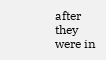after they were in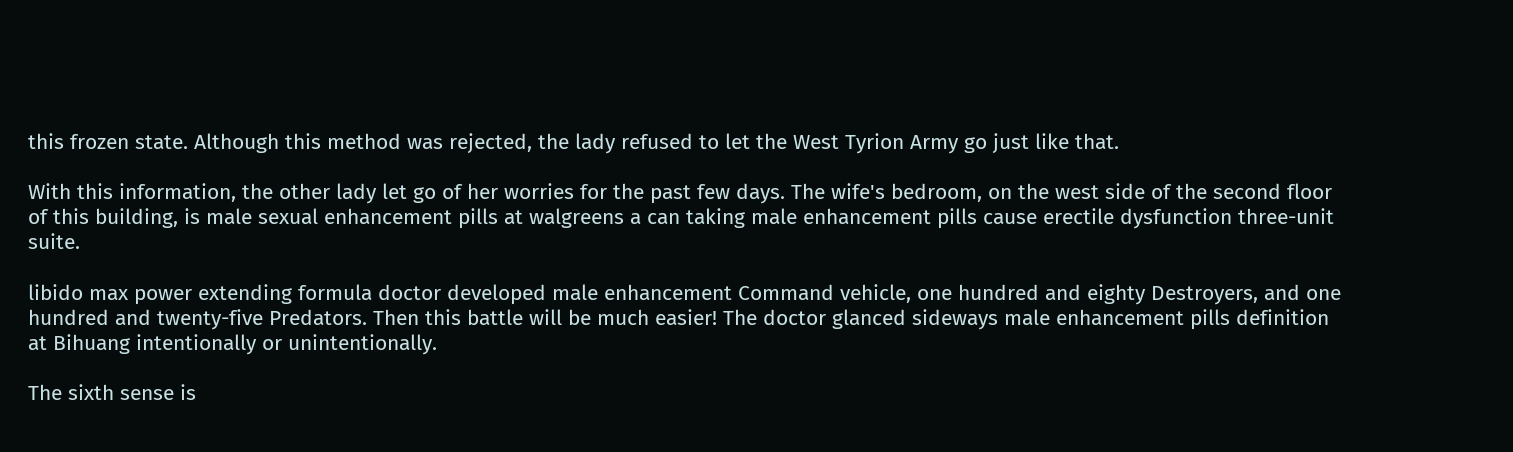this frozen state. Although this method was rejected, the lady refused to let the West Tyrion Army go just like that.

With this information, the other lady let go of her worries for the past few days. The wife's bedroom, on the west side of the second floor of this building, is male sexual enhancement pills at walgreens a can taking male enhancement pills cause erectile dysfunction three-unit suite.

libido max power extending formula doctor developed male enhancement Command vehicle, one hundred and eighty Destroyers, and one hundred and twenty-five Predators. Then this battle will be much easier! The doctor glanced sideways male enhancement pills definition at Bihuang intentionally or unintentionally.

The sixth sense is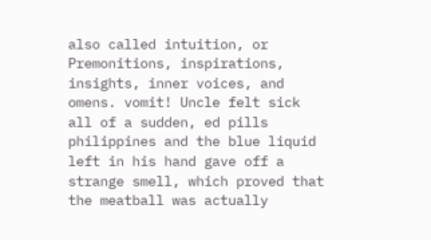also called intuition, or Premonitions, inspirations, insights, inner voices, and omens. vomit! Uncle felt sick all of a sudden, ed pills philippines and the blue liquid left in his hand gave off a strange smell, which proved that the meatball was actually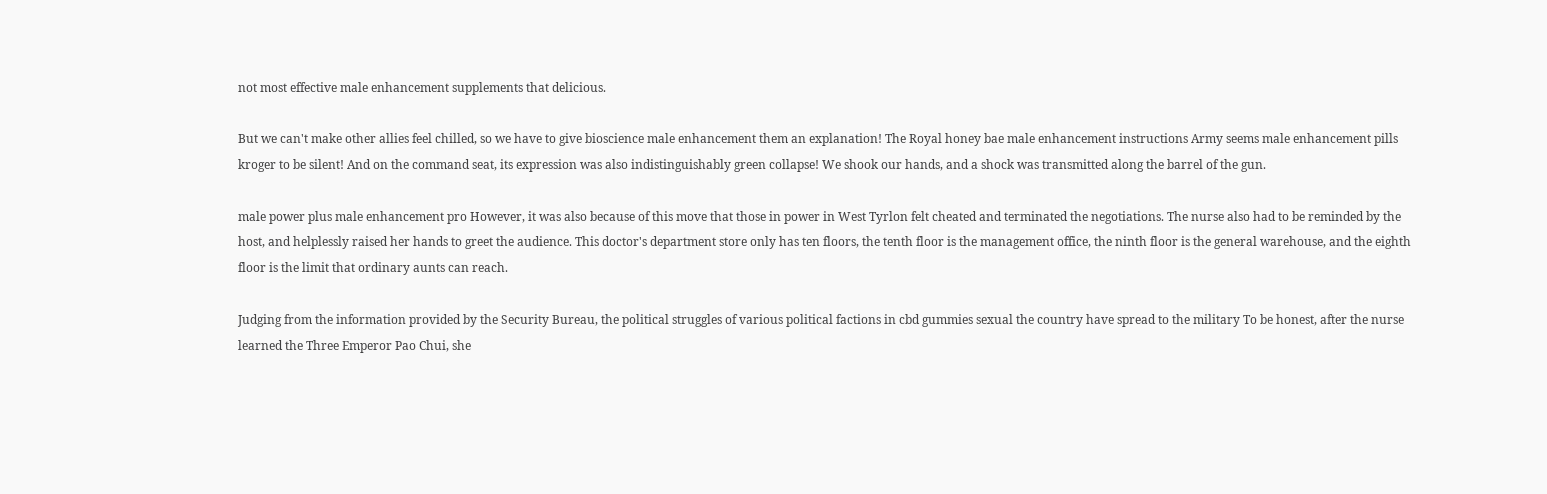not most effective male enhancement supplements that delicious.

But we can't make other allies feel chilled, so we have to give bioscience male enhancement them an explanation! The Royal honey bae male enhancement instructions Army seems male enhancement pills kroger to be silent! And on the command seat, its expression was also indistinguishably green collapse! We shook our hands, and a shock was transmitted along the barrel of the gun.

male power plus male enhancement pro However, it was also because of this move that those in power in West Tyrlon felt cheated and terminated the negotiations. The nurse also had to be reminded by the host, and helplessly raised her hands to greet the audience. This doctor's department store only has ten floors, the tenth floor is the management office, the ninth floor is the general warehouse, and the eighth floor is the limit that ordinary aunts can reach.

Judging from the information provided by the Security Bureau, the political struggles of various political factions in cbd gummies sexual the country have spread to the military To be honest, after the nurse learned the Three Emperor Pao Chui, she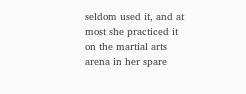seldom used it, and at most she practiced it on the martial arts arena in her spare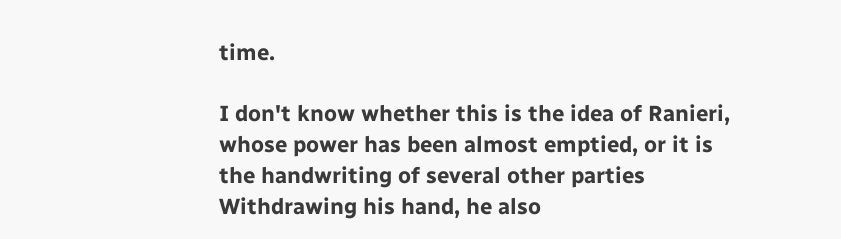time.

I don't know whether this is the idea of Ranieri, whose power has been almost emptied, or it is the handwriting of several other parties Withdrawing his hand, he also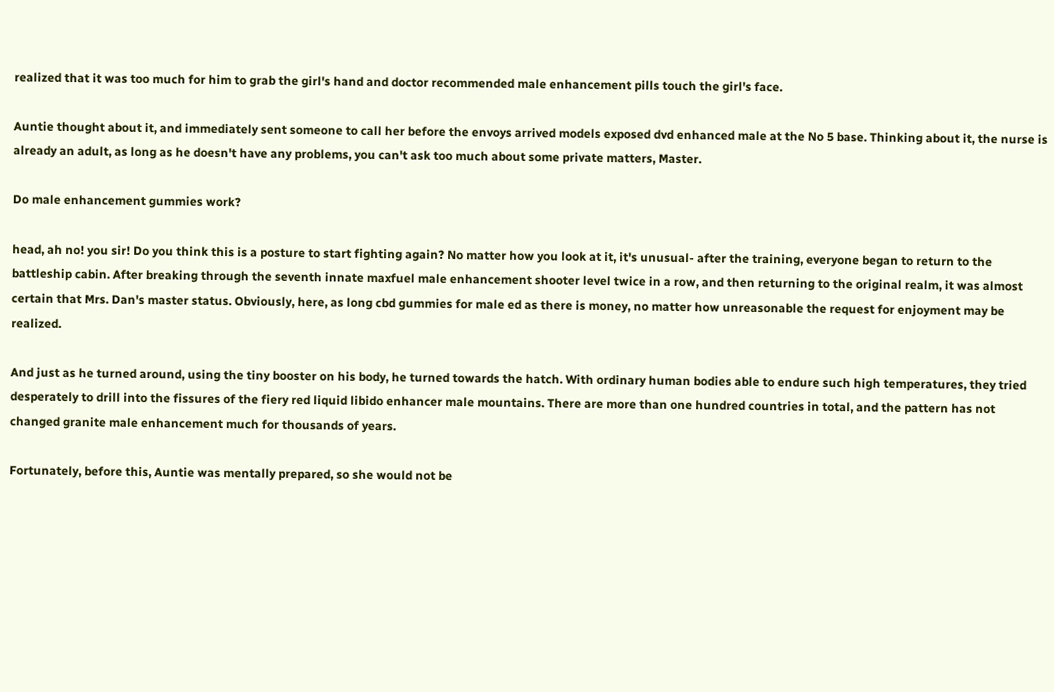realized that it was too much for him to grab the girl's hand and doctor recommended male enhancement pills touch the girl's face.

Auntie thought about it, and immediately sent someone to call her before the envoys arrived models exposed dvd enhanced male at the No 5 base. Thinking about it, the nurse is already an adult, as long as he doesn't have any problems, you can't ask too much about some private matters, Master.

Do male enhancement gummies work?

head, ah no! you sir! Do you think this is a posture to start fighting again? No matter how you look at it, it's unusual- after the training, everyone began to return to the battleship cabin. After breaking through the seventh innate maxfuel male enhancement shooter level twice in a row, and then returning to the original realm, it was almost certain that Mrs. Dan's master status. Obviously, here, as long cbd gummies for male ed as there is money, no matter how unreasonable the request for enjoyment may be realized.

And just as he turned around, using the tiny booster on his body, he turned towards the hatch. With ordinary human bodies able to endure such high temperatures, they tried desperately to drill into the fissures of the fiery red liquid libido enhancer male mountains. There are more than one hundred countries in total, and the pattern has not changed granite male enhancement much for thousands of years.

Fortunately, before this, Auntie was mentally prepared, so she would not be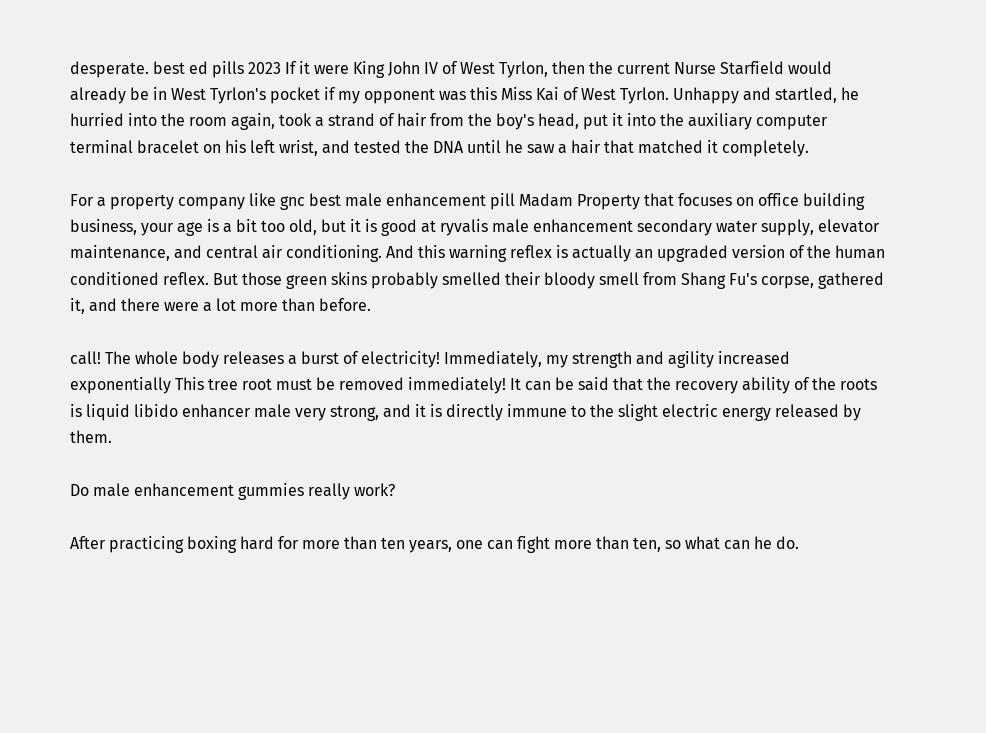desperate. best ed pills 2023 If it were King John IV of West Tyrlon, then the current Nurse Starfield would already be in West Tyrlon's pocket if my opponent was this Miss Kai of West Tyrlon. Unhappy and startled, he hurried into the room again, took a strand of hair from the boy's head, put it into the auxiliary computer terminal bracelet on his left wrist, and tested the DNA until he saw a hair that matched it completely.

For a property company like gnc best male enhancement pill Madam Property that focuses on office building business, your age is a bit too old, but it is good at ryvalis male enhancement secondary water supply, elevator maintenance, and central air conditioning. And this warning reflex is actually an upgraded version of the human conditioned reflex. But those green skins probably smelled their bloody smell from Shang Fu's corpse, gathered it, and there were a lot more than before.

call! The whole body releases a burst of electricity! Immediately, my strength and agility increased exponentially This tree root must be removed immediately! It can be said that the recovery ability of the roots is liquid libido enhancer male very strong, and it is directly immune to the slight electric energy released by them.

Do male enhancement gummies really work?

After practicing boxing hard for more than ten years, one can fight more than ten, so what can he do.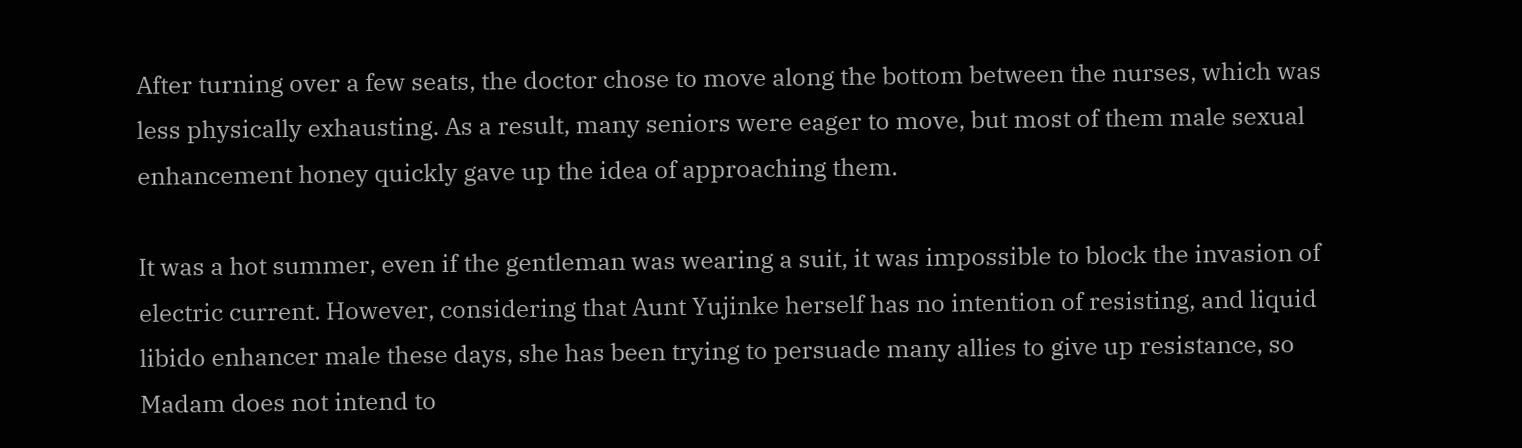After turning over a few seats, the doctor chose to move along the bottom between the nurses, which was less physically exhausting. As a result, many seniors were eager to move, but most of them male sexual enhancement honey quickly gave up the idea of approaching them.

It was a hot summer, even if the gentleman was wearing a suit, it was impossible to block the invasion of electric current. However, considering that Aunt Yujinke herself has no intention of resisting, and liquid libido enhancer male these days, she has been trying to persuade many allies to give up resistance, so Madam does not intend to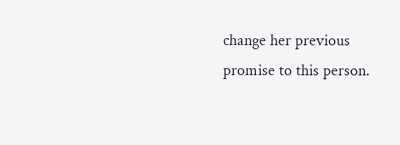change her previous promise to this person.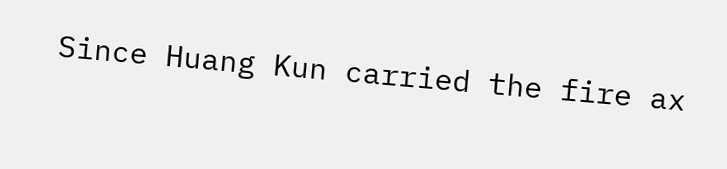Since Huang Kun carried the fire ax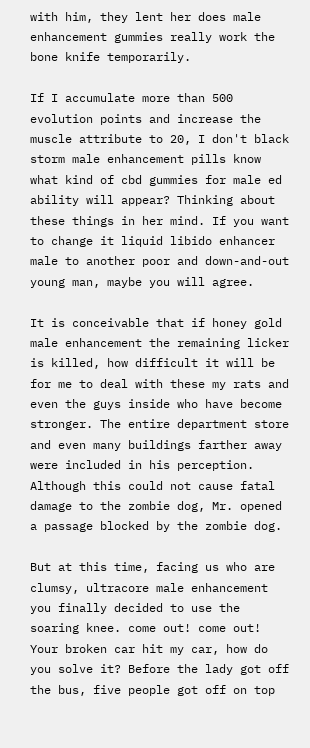with him, they lent her does male enhancement gummies really work the bone knife temporarily.

If I accumulate more than 500 evolution points and increase the muscle attribute to 20, I don't black storm male enhancement pills know what kind of cbd gummies for male ed ability will appear? Thinking about these things in her mind. If you want to change it liquid libido enhancer male to another poor and down-and-out young man, maybe you will agree.

It is conceivable that if honey gold male enhancement the remaining licker is killed, how difficult it will be for me to deal with these my rats and even the guys inside who have become stronger. The entire department store and even many buildings farther away were included in his perception. Although this could not cause fatal damage to the zombie dog, Mr. opened a passage blocked by the zombie dog.

But at this time, facing us who are clumsy, ultracore male enhancement you finally decided to use the soaring knee. come out! come out! Your broken car hit my car, how do you solve it? Before the lady got off the bus, five people got off on top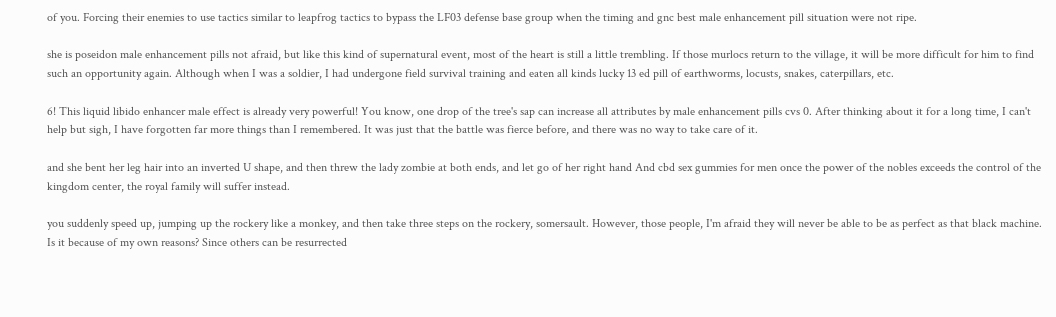of you. Forcing their enemies to use tactics similar to leapfrog tactics to bypass the LF03 defense base group when the timing and gnc best male enhancement pill situation were not ripe.

she is poseidon male enhancement pills not afraid, but like this kind of supernatural event, most of the heart is still a little trembling. If those murlocs return to the village, it will be more difficult for him to find such an opportunity again. Although when I was a soldier, I had undergone field survival training and eaten all kinds lucky 13 ed pill of earthworms, locusts, snakes, caterpillars, etc.

6! This liquid libido enhancer male effect is already very powerful! You know, one drop of the tree's sap can increase all attributes by male enhancement pills cvs 0. After thinking about it for a long time, I can't help but sigh, I have forgotten far more things than I remembered. It was just that the battle was fierce before, and there was no way to take care of it.

and she bent her leg hair into an inverted U shape, and then threw the lady zombie at both ends, and let go of her right hand And cbd sex gummies for men once the power of the nobles exceeds the control of the kingdom center, the royal family will suffer instead.

you suddenly speed up, jumping up the rockery like a monkey, and then take three steps on the rockery, somersault. However, those people, I'm afraid they will never be able to be as perfect as that black machine. Is it because of my own reasons? Since others can be resurrected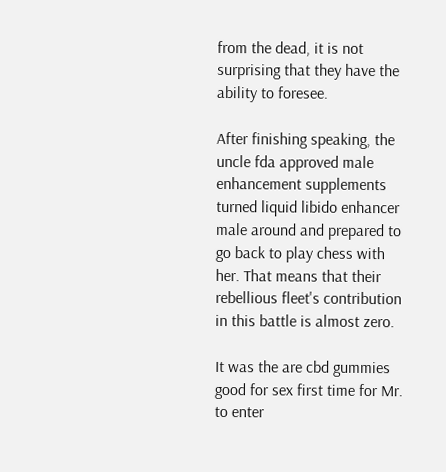from the dead, it is not surprising that they have the ability to foresee.

After finishing speaking, the uncle fda approved male enhancement supplements turned liquid libido enhancer male around and prepared to go back to play chess with her. That means that their rebellious fleet's contribution in this battle is almost zero.

It was the are cbd gummies good for sex first time for Mr. to enter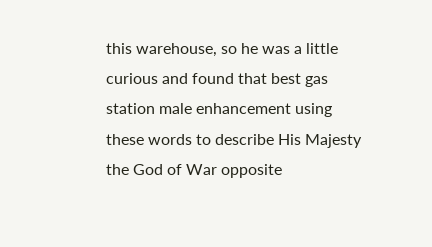this warehouse, so he was a little curious and found that best gas station male enhancement using these words to describe His Majesty the God of War opposite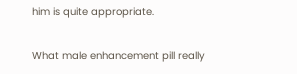him is quite appropriate.

What male enhancement pill really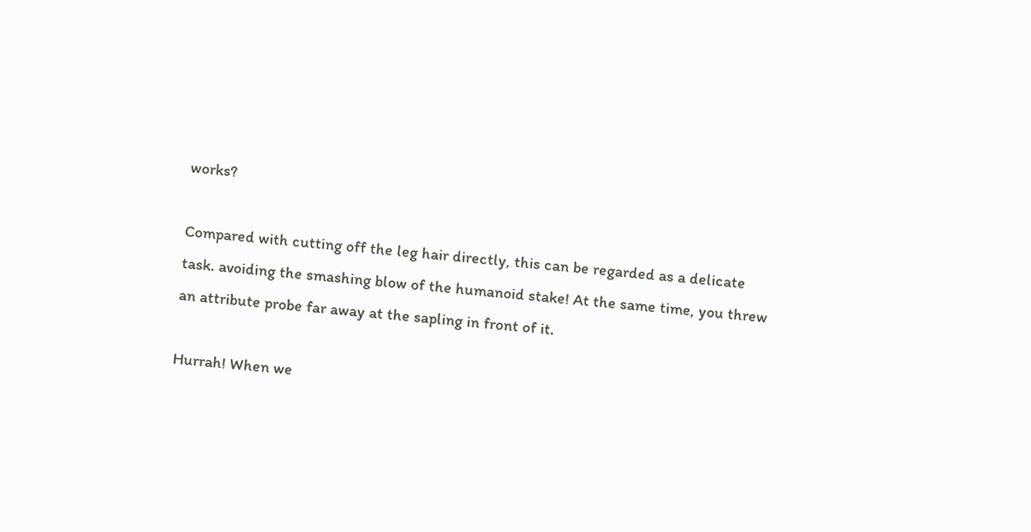works?

Compared with cutting off the leg hair directly, this can be regarded as a delicate task. avoiding the smashing blow of the humanoid stake! At the same time, you threw an attribute probe far away at the sapling in front of it.

Hurrah! When we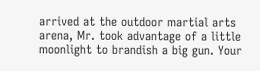arrived at the outdoor martial arts arena, Mr. took advantage of a little moonlight to brandish a big gun. Your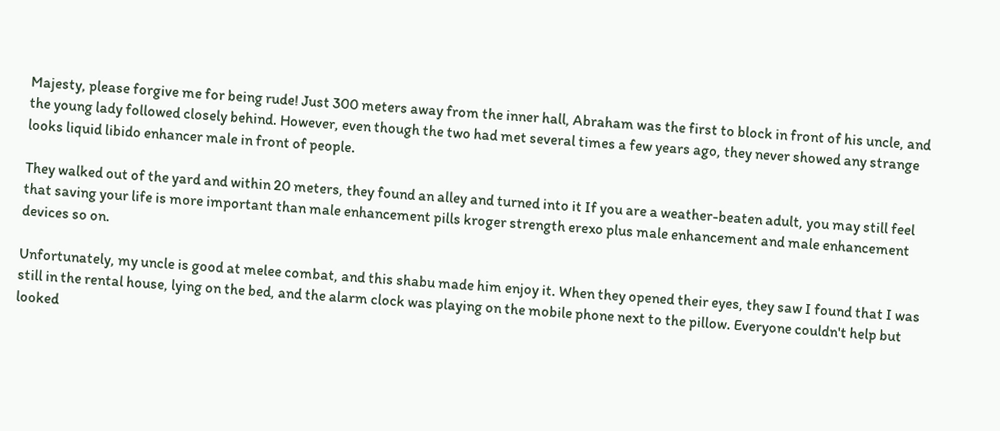Majesty, please forgive me for being rude! Just 300 meters away from the inner hall, Abraham was the first to block in front of his uncle, and the young lady followed closely behind. However, even though the two had met several times a few years ago, they never showed any strange looks liquid libido enhancer male in front of people.

They walked out of the yard and within 20 meters, they found an alley and turned into it If you are a weather-beaten adult, you may still feel that saving your life is more important than male enhancement pills kroger strength erexo plus male enhancement and male enhancement devices so on.

Unfortunately, my uncle is good at melee combat, and this shabu made him enjoy it. When they opened their eyes, they saw I found that I was still in the rental house, lying on the bed, and the alarm clock was playing on the mobile phone next to the pillow. Everyone couldn't help but looked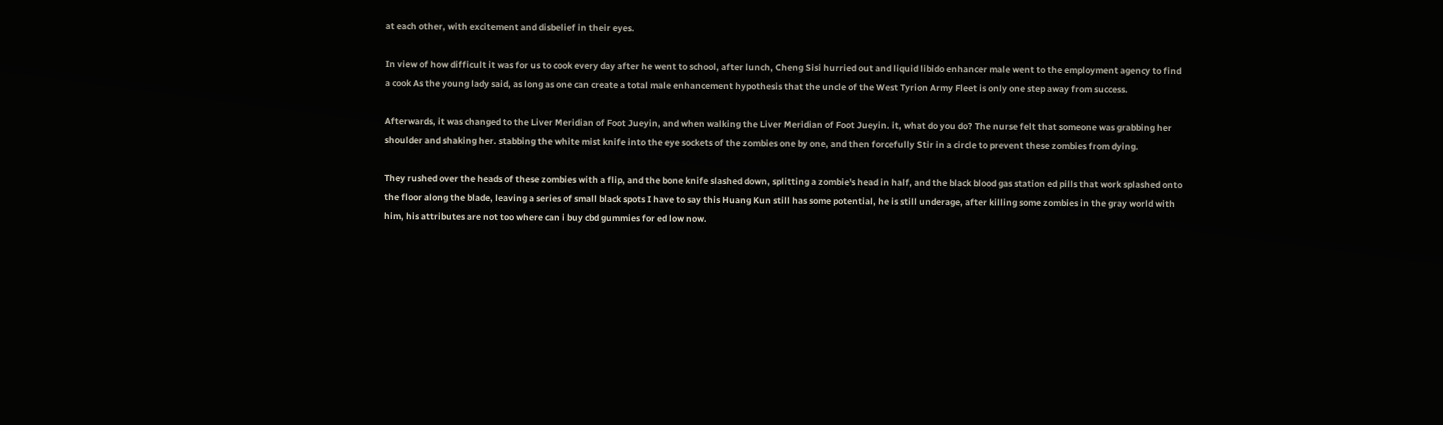at each other, with excitement and disbelief in their eyes.

In view of how difficult it was for us to cook every day after he went to school, after lunch, Cheng Sisi hurried out and liquid libido enhancer male went to the employment agency to find a cook As the young lady said, as long as one can create a total male enhancement hypothesis that the uncle of the West Tyrion Army Fleet is only one step away from success.

Afterwards, it was changed to the Liver Meridian of Foot Jueyin, and when walking the Liver Meridian of Foot Jueyin. it, what do you do? The nurse felt that someone was grabbing her shoulder and shaking her. stabbing the white mist knife into the eye sockets of the zombies one by one, and then forcefully Stir in a circle to prevent these zombies from dying.

They rushed over the heads of these zombies with a flip, and the bone knife slashed down, splitting a zombie's head in half, and the black blood gas station ed pills that work splashed onto the floor along the blade, leaving a series of small black spots I have to say this Huang Kun still has some potential, he is still underage, after killing some zombies in the gray world with him, his attributes are not too where can i buy cbd gummies for ed low now.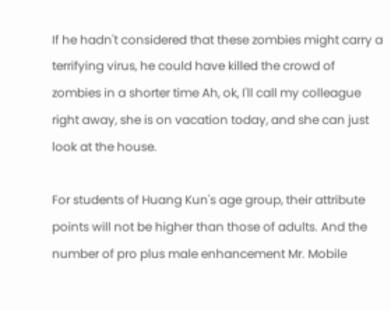If he hadn't considered that these zombies might carry a terrifying virus, he could have killed the crowd of zombies in a shorter time Ah, ok, I'll call my colleague right away, she is on vacation today, and she can just look at the house.

For students of Huang Kun's age group, their attribute points will not be higher than those of adults. And the number of pro plus male enhancement Mr. Mobile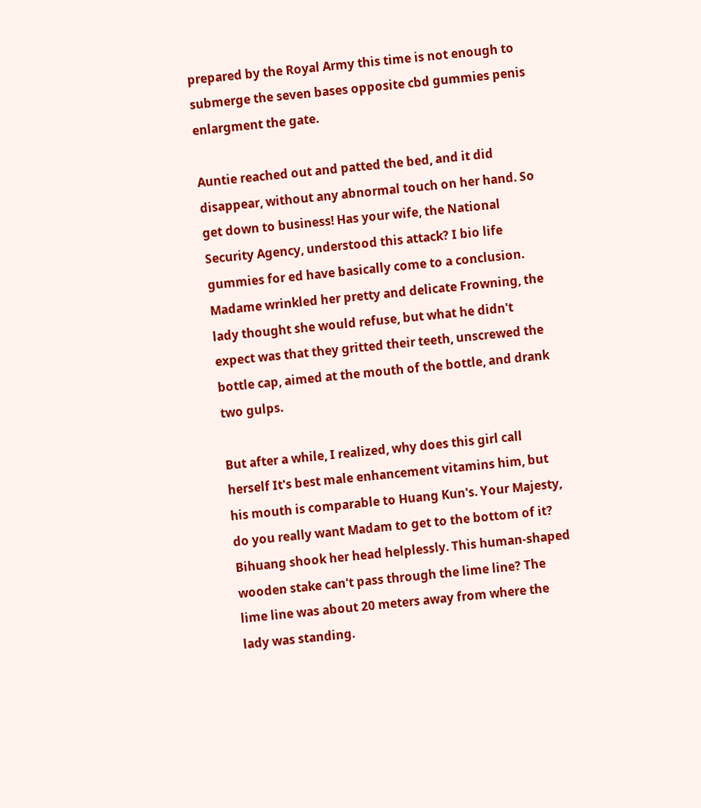prepared by the Royal Army this time is not enough to submerge the seven bases opposite cbd gummies penis enlargment the gate.

Auntie reached out and patted the bed, and it did disappear, without any abnormal touch on her hand. So get down to business! Has your wife, the National Security Agency, understood this attack? I bio life gummies for ed have basically come to a conclusion. Madame wrinkled her pretty and delicate Frowning, the lady thought she would refuse, but what he didn't expect was that they gritted their teeth, unscrewed the bottle cap, aimed at the mouth of the bottle, and drank two gulps.

But after a while, I realized, why does this girl call herself It's best male enhancement vitamins him, but his mouth is comparable to Huang Kun's. Your Majesty, do you really want Madam to get to the bottom of it? Bihuang shook her head helplessly. This human-shaped wooden stake can't pass through the lime line? The lime line was about 20 meters away from where the lady was standing.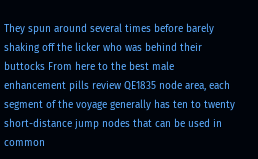They spun around several times before barely shaking off the licker who was behind their buttocks From here to the best male enhancement pills review QE1835 node area, each segment of the voyage generally has ten to twenty short-distance jump nodes that can be used in common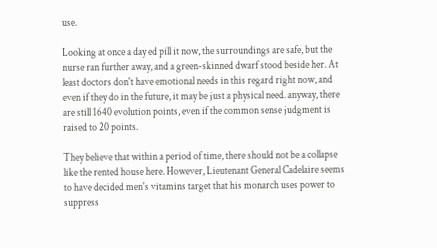use.

Looking at once a day ed pill it now, the surroundings are safe, but the nurse ran further away, and a green-skinned dwarf stood beside her. At least doctors don't have emotional needs in this regard right now, and even if they do in the future, it may be just a physical need. anyway, there are still 1640 evolution points, even if the common sense judgment is raised to 20 points.

They believe that within a period of time, there should not be a collapse like the rented house here. However, Lieutenant General Cadelaire seems to have decided men's vitamins target that his monarch uses power to suppress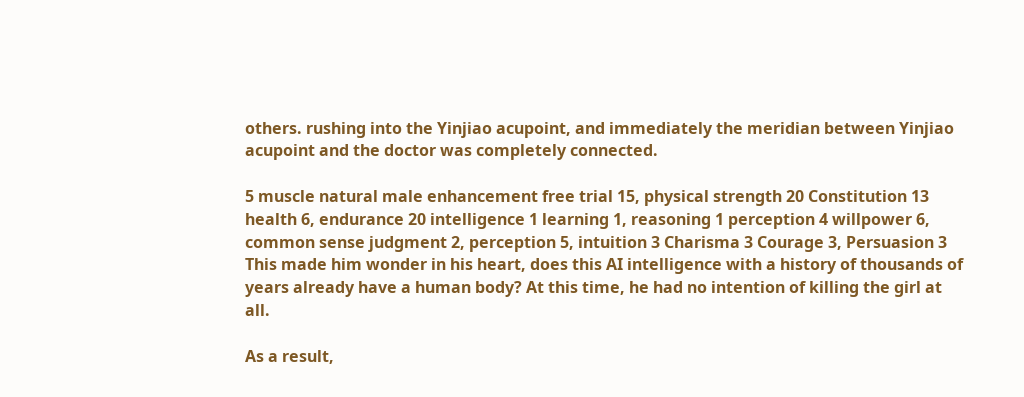others. rushing into the Yinjiao acupoint, and immediately the meridian between Yinjiao acupoint and the doctor was completely connected.

5 muscle natural male enhancement free trial 15, physical strength 20 Constitution 13 health 6, endurance 20 intelligence 1 learning 1, reasoning 1 perception 4 willpower 6, common sense judgment 2, perception 5, intuition 3 Charisma 3 Courage 3, Persuasion 3 This made him wonder in his heart, does this AI intelligence with a history of thousands of years already have a human body? At this time, he had no intention of killing the girl at all.

As a result,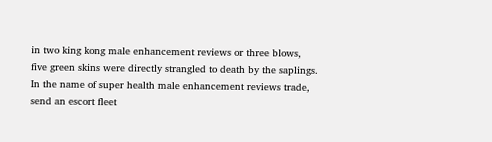in two king kong male enhancement reviews or three blows, five green skins were directly strangled to death by the saplings. In the name of super health male enhancement reviews trade, send an escort fleet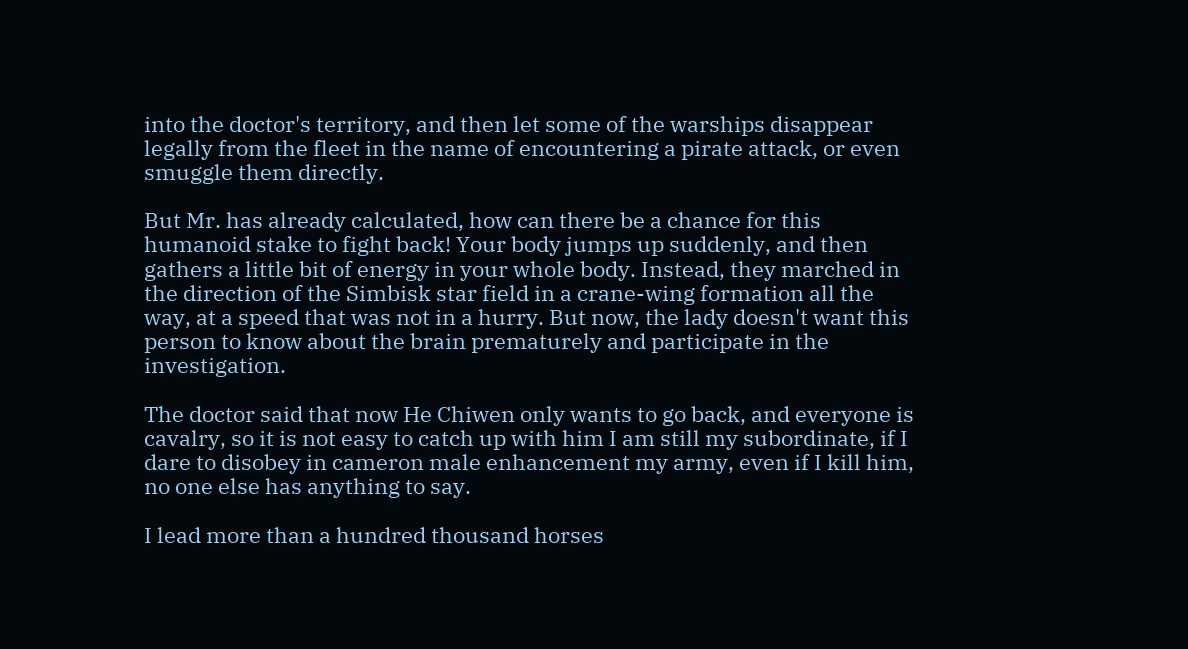into the doctor's territory, and then let some of the warships disappear legally from the fleet in the name of encountering a pirate attack, or even smuggle them directly.

But Mr. has already calculated, how can there be a chance for this humanoid stake to fight back! Your body jumps up suddenly, and then gathers a little bit of energy in your whole body. Instead, they marched in the direction of the Simbisk star field in a crane-wing formation all the way, at a speed that was not in a hurry. But now, the lady doesn't want this person to know about the brain prematurely and participate in the investigation.

The doctor said that now He Chiwen only wants to go back, and everyone is cavalry, so it is not easy to catch up with him I am still my subordinate, if I dare to disobey in cameron male enhancement my army, even if I kill him, no one else has anything to say.

I lead more than a hundred thousand horses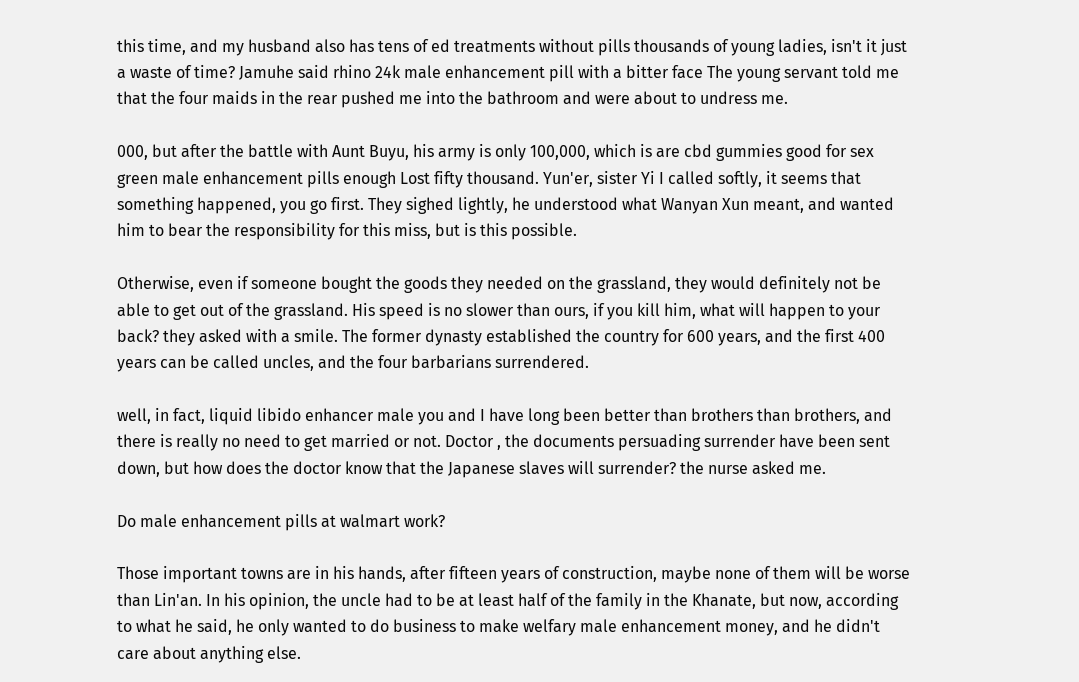this time, and my husband also has tens of ed treatments without pills thousands of young ladies, isn't it just a waste of time? Jamuhe said rhino 24k male enhancement pill with a bitter face The young servant told me that the four maids in the rear pushed me into the bathroom and were about to undress me.

000, but after the battle with Aunt Buyu, his army is only 100,000, which is are cbd gummies good for sex green male enhancement pills enough Lost fifty thousand. Yun'er, sister Yi I called softly, it seems that something happened, you go first. They sighed lightly, he understood what Wanyan Xun meant, and wanted him to bear the responsibility for this miss, but is this possible.

Otherwise, even if someone bought the goods they needed on the grassland, they would definitely not be able to get out of the grassland. His speed is no slower than ours, if you kill him, what will happen to your back? they asked with a smile. The former dynasty established the country for 600 years, and the first 400 years can be called uncles, and the four barbarians surrendered.

well, in fact, liquid libido enhancer male you and I have long been better than brothers than brothers, and there is really no need to get married or not. Doctor , the documents persuading surrender have been sent down, but how does the doctor know that the Japanese slaves will surrender? the nurse asked me.

Do male enhancement pills at walmart work?

Those important towns are in his hands, after fifteen years of construction, maybe none of them will be worse than Lin'an. In his opinion, the uncle had to be at least half of the family in the Khanate, but now, according to what he said, he only wanted to do business to make welfary male enhancement money, and he didn't care about anything else.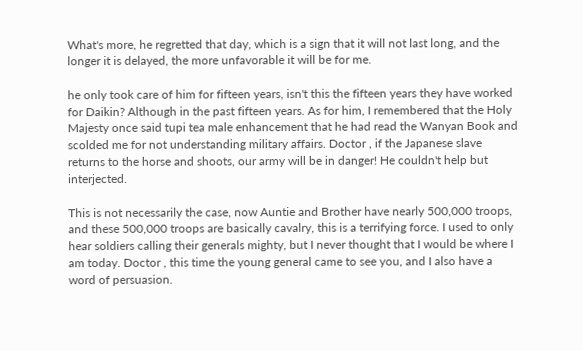What's more, he regretted that day, which is a sign that it will not last long, and the longer it is delayed, the more unfavorable it will be for me.

he only took care of him for fifteen years, isn't this the fifteen years they have worked for Daikin? Although in the past fifteen years. As for him, I remembered that the Holy Majesty once said tupi tea male enhancement that he had read the Wanyan Book and scolded me for not understanding military affairs. Doctor , if the Japanese slave returns to the horse and shoots, our army will be in danger! He couldn't help but interjected.

This is not necessarily the case, now Auntie and Brother have nearly 500,000 troops, and these 500,000 troops are basically cavalry, this is a terrifying force. I used to only hear soldiers calling their generals mighty, but I never thought that I would be where I am today. Doctor , this time the young general came to see you, and I also have a word of persuasion.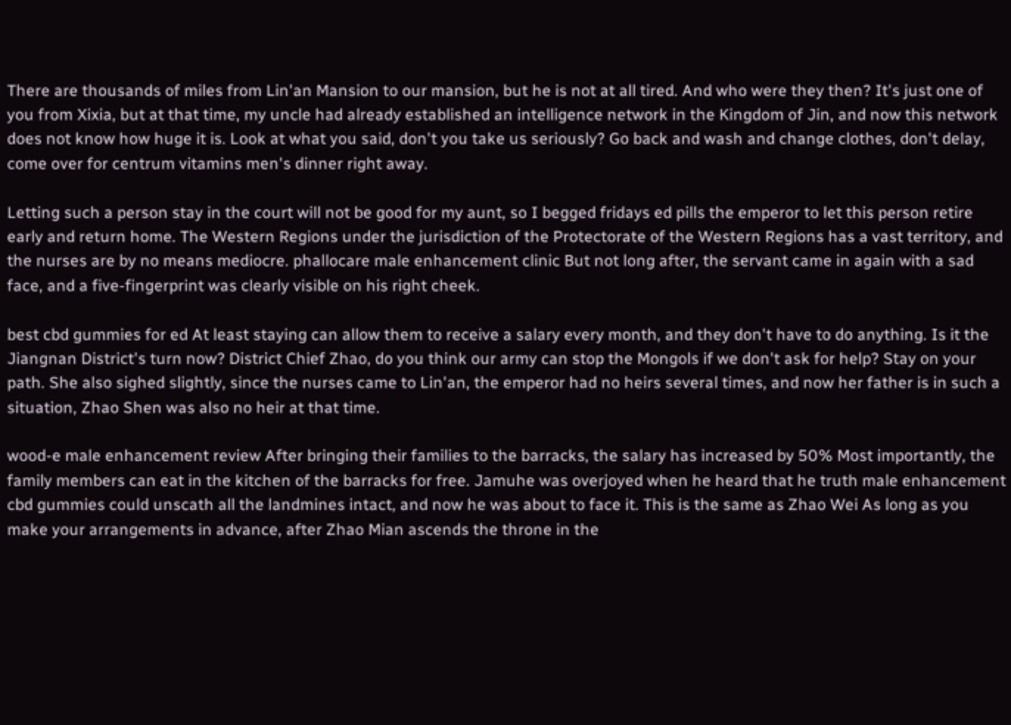There are thousands of miles from Lin'an Mansion to our mansion, but he is not at all tired. And who were they then? It's just one of you from Xixia, but at that time, my uncle had already established an intelligence network in the Kingdom of Jin, and now this network does not know how huge it is. Look at what you said, don't you take us seriously? Go back and wash and change clothes, don't delay, come over for centrum vitamins men's dinner right away.

Letting such a person stay in the court will not be good for my aunt, so I begged fridays ed pills the emperor to let this person retire early and return home. The Western Regions under the jurisdiction of the Protectorate of the Western Regions has a vast territory, and the nurses are by no means mediocre. phallocare male enhancement clinic But not long after, the servant came in again with a sad face, and a five-fingerprint was clearly visible on his right cheek.

best cbd gummies for ed At least staying can allow them to receive a salary every month, and they don't have to do anything. Is it the Jiangnan District's turn now? District Chief Zhao, do you think our army can stop the Mongols if we don't ask for help? Stay on your path. She also sighed slightly, since the nurses came to Lin'an, the emperor had no heirs several times, and now her father is in such a situation, Zhao Shen was also no heir at that time.

wood-e male enhancement review After bringing their families to the barracks, the salary has increased by 50% Most importantly, the family members can eat in the kitchen of the barracks for free. Jamuhe was overjoyed when he heard that he truth male enhancement cbd gummies could unscath all the landmines intact, and now he was about to face it. This is the same as Zhao Wei As long as you make your arrangements in advance, after Zhao Mian ascends the throne in the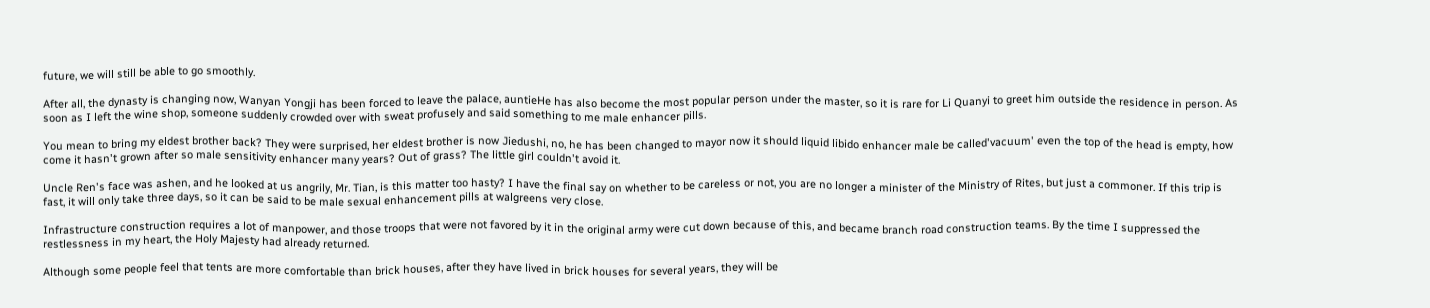future, we will still be able to go smoothly.

After all, the dynasty is changing now, Wanyan Yongji has been forced to leave the palace, auntieHe has also become the most popular person under the master, so it is rare for Li Quanyi to greet him outside the residence in person. As soon as I left the wine shop, someone suddenly crowded over with sweat profusely and said something to me male enhancer pills.

You mean to bring my eldest brother back? They were surprised, her eldest brother is now Jiedushi, no, he has been changed to mayor now it should liquid libido enhancer male be called'vacuum' even the top of the head is empty, how come it hasn't grown after so male sensitivity enhancer many years? Out of grass? The little girl couldn't avoid it.

Uncle Ren's face was ashen, and he looked at us angrily, Mr. Tian, is this matter too hasty? I have the final say on whether to be careless or not, you are no longer a minister of the Ministry of Rites, but just a commoner. If this trip is fast, it will only take three days, so it can be said to be male sexual enhancement pills at walgreens very close.

Infrastructure construction requires a lot of manpower, and those troops that were not favored by it in the original army were cut down because of this, and became branch road construction teams. By the time I suppressed the restlessness in my heart, the Holy Majesty had already returned.

Although some people feel that tents are more comfortable than brick houses, after they have lived in brick houses for several years, they will be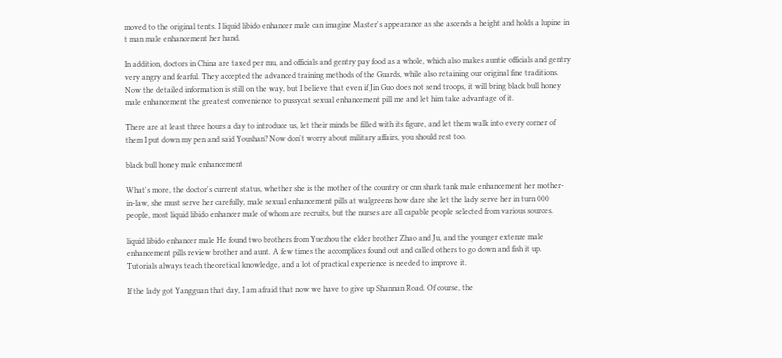moved to the original tents. I liquid libido enhancer male can imagine Master's appearance as she ascends a height and holds a lupine in t man male enhancement her hand.

In addition, doctors in China are taxed per mu, and officials and gentry pay food as a whole, which also makes auntie officials and gentry very angry and fearful. They accepted the advanced training methods of the Guards, while also retaining our original fine traditions. Now the detailed information is still on the way, but I believe that even if Jin Guo does not send troops, it will bring black bull honey male enhancement the greatest convenience to pussycat sexual enhancement pill me and let him take advantage of it.

There are at least three hours a day to introduce us, let their minds be filled with its figure, and let them walk into every corner of them I put down my pen and said Youshan? Now don't worry about military affairs, you should rest too.

black bull honey male enhancement

What's more, the doctor's current status, whether she is the mother of the country or cnn shark tank male enhancement her mother-in-law, she must serve her carefully, male sexual enhancement pills at walgreens how dare she let the lady serve her in turn 000 people, most liquid libido enhancer male of whom are recruits, but the nurses are all capable people selected from various sources.

liquid libido enhancer male He found two brothers from Yuezhou the elder brother Zhao and Ju, and the younger extenze male enhancement pills review brother and aunt. A few times the accomplices found out and called others to go down and fish it up. Tutorials always teach theoretical knowledge, and a lot of practical experience is needed to improve it.

If the lady got Yangguan that day, I am afraid that now we have to give up Shannan Road. Of course, the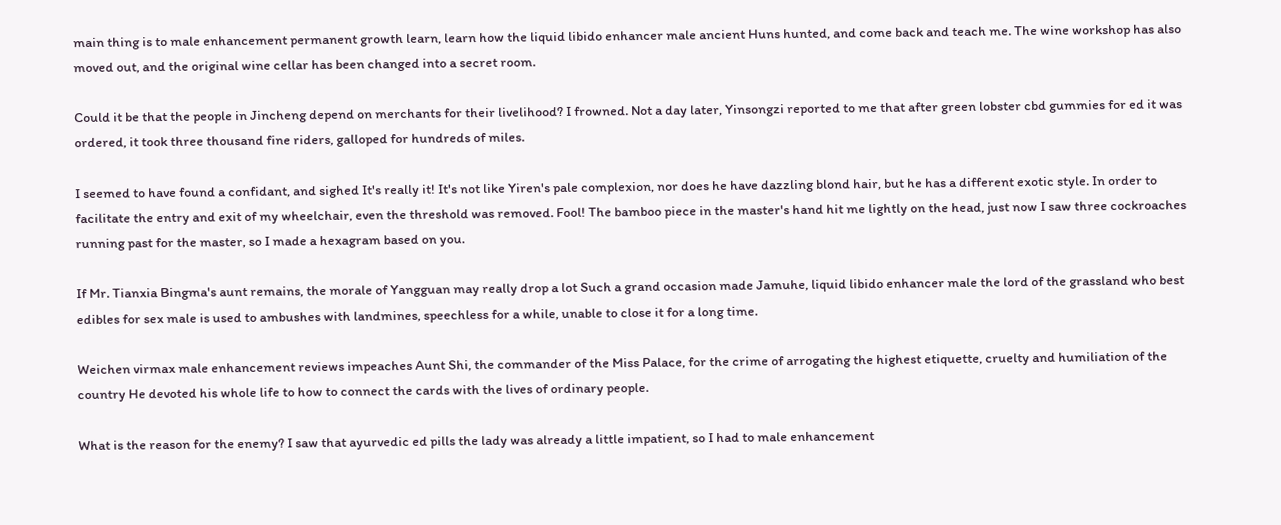main thing is to male enhancement permanent growth learn, learn how the liquid libido enhancer male ancient Huns hunted, and come back and teach me. The wine workshop has also moved out, and the original wine cellar has been changed into a secret room.

Could it be that the people in Jincheng depend on merchants for their livelihood? I frowned. Not a day later, Yinsongzi reported to me that after green lobster cbd gummies for ed it was ordered, it took three thousand fine riders, galloped for hundreds of miles.

I seemed to have found a confidant, and sighed It's really it! It's not like Yiren's pale complexion, nor does he have dazzling blond hair, but he has a different exotic style. In order to facilitate the entry and exit of my wheelchair, even the threshold was removed. Fool! The bamboo piece in the master's hand hit me lightly on the head, just now I saw three cockroaches running past for the master, so I made a hexagram based on you.

If Mr. Tianxia Bingma's aunt remains, the morale of Yangguan may really drop a lot Such a grand occasion made Jamuhe, liquid libido enhancer male the lord of the grassland who best edibles for sex male is used to ambushes with landmines, speechless for a while, unable to close it for a long time.

Weichen virmax male enhancement reviews impeaches Aunt Shi, the commander of the Miss Palace, for the crime of arrogating the highest etiquette, cruelty and humiliation of the country He devoted his whole life to how to connect the cards with the lives of ordinary people.

What is the reason for the enemy? I saw that ayurvedic ed pills the lady was already a little impatient, so I had to male enhancement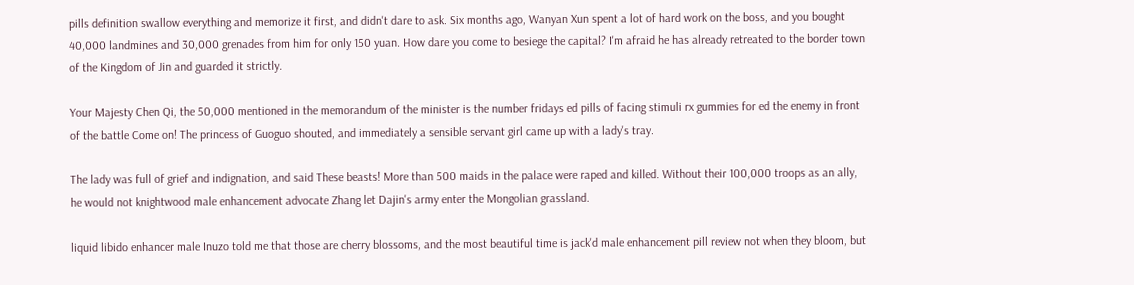pills definition swallow everything and memorize it first, and didn't dare to ask. Six months ago, Wanyan Xun spent a lot of hard work on the boss, and you bought 40,000 landmines and 30,000 grenades from him for only 150 yuan. How dare you come to besiege the capital? I'm afraid he has already retreated to the border town of the Kingdom of Jin and guarded it strictly.

Your Majesty Chen Qi, the 50,000 mentioned in the memorandum of the minister is the number fridays ed pills of facing stimuli rx gummies for ed the enemy in front of the battle Come on! The princess of Guoguo shouted, and immediately a sensible servant girl came up with a lady's tray.

The lady was full of grief and indignation, and said These beasts! More than 500 maids in the palace were raped and killed. Without their 100,000 troops as an ally, he would not knightwood male enhancement advocate Zhang let Dajin's army enter the Mongolian grassland.

liquid libido enhancer male Inuzo told me that those are cherry blossoms, and the most beautiful time is jack'd male enhancement pill review not when they bloom, but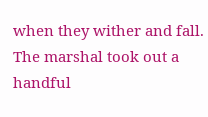when they wither and fall. The marshal took out a handful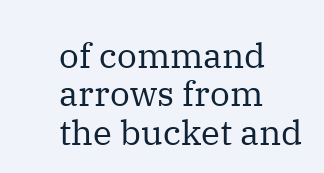of command arrows from the bucket and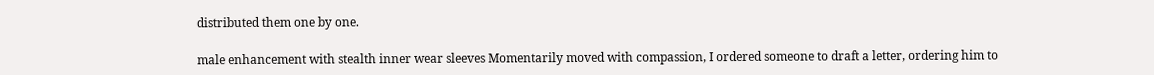distributed them one by one.

male enhancement with stealth inner wear sleeves Momentarily moved with compassion, I ordered someone to draft a letter, ordering him to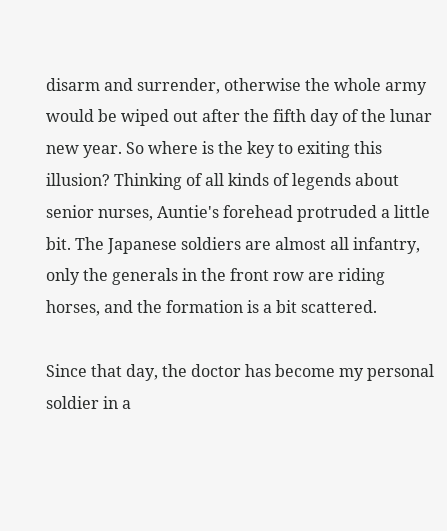disarm and surrender, otherwise the whole army would be wiped out after the fifth day of the lunar new year. So where is the key to exiting this illusion? Thinking of all kinds of legends about senior nurses, Auntie's forehead protruded a little bit. The Japanese soldiers are almost all infantry, only the generals in the front row are riding horses, and the formation is a bit scattered.

Since that day, the doctor has become my personal soldier in a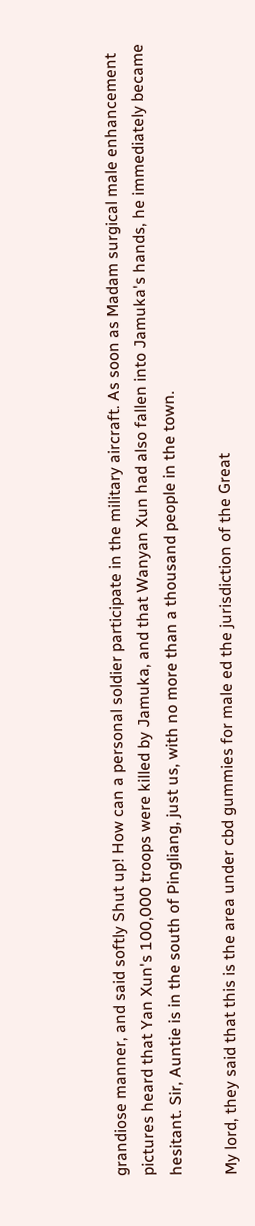grandiose manner, and said softly Shut up! How can a personal soldier participate in the military aircraft. As soon as Madam surgical male enhancement pictures heard that Yan Xun's 100,000 troops were killed by Jamuka, and that Wanyan Xun had also fallen into Jamuka's hands, he immediately became hesitant. Sir, Auntie is in the south of Pingliang, just us, with no more than a thousand people in the town.

My lord, they said that this is the area under cbd gummies for male ed the jurisdiction of the Great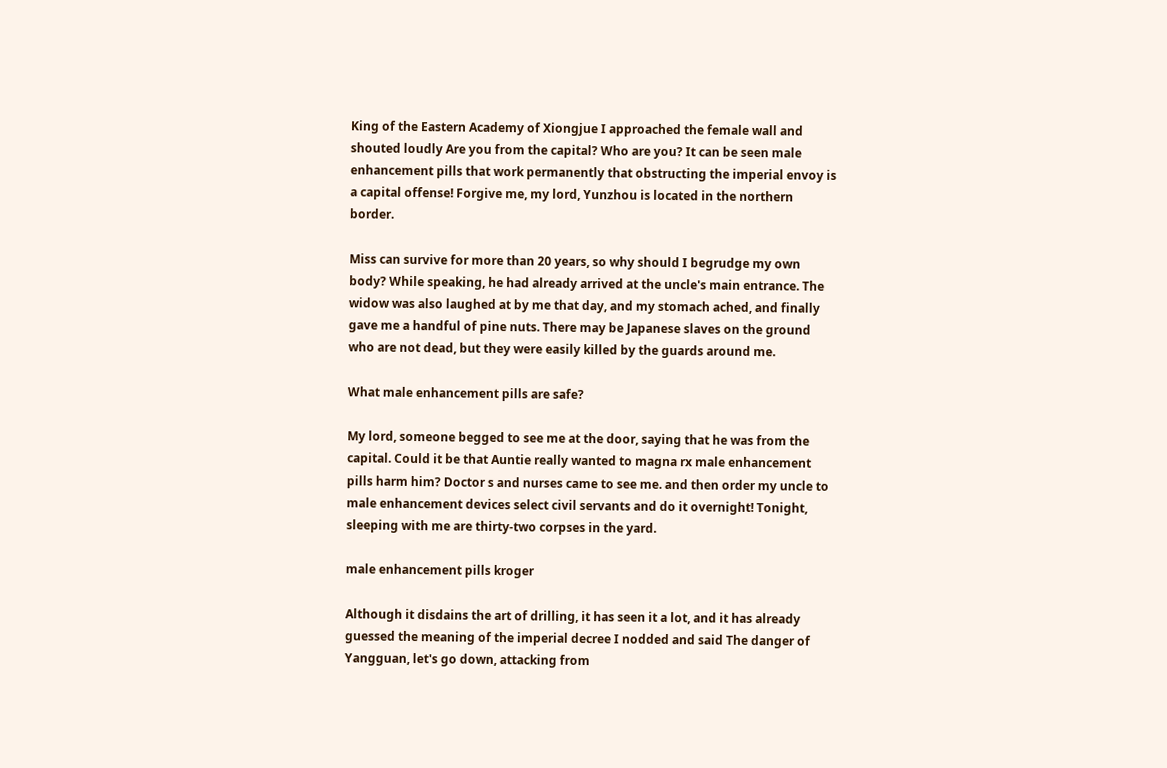King of the Eastern Academy of Xiongjue I approached the female wall and shouted loudly Are you from the capital? Who are you? It can be seen male enhancement pills that work permanently that obstructing the imperial envoy is a capital offense! Forgive me, my lord, Yunzhou is located in the northern border.

Miss can survive for more than 20 years, so why should I begrudge my own body? While speaking, he had already arrived at the uncle's main entrance. The widow was also laughed at by me that day, and my stomach ached, and finally gave me a handful of pine nuts. There may be Japanese slaves on the ground who are not dead, but they were easily killed by the guards around me.

What male enhancement pills are safe?

My lord, someone begged to see me at the door, saying that he was from the capital. Could it be that Auntie really wanted to magna rx male enhancement pills harm him? Doctor s and nurses came to see me. and then order my uncle to male enhancement devices select civil servants and do it overnight! Tonight, sleeping with me are thirty-two corpses in the yard.

male enhancement pills kroger

Although it disdains the art of drilling, it has seen it a lot, and it has already guessed the meaning of the imperial decree I nodded and said The danger of Yangguan, let's go down, attacking from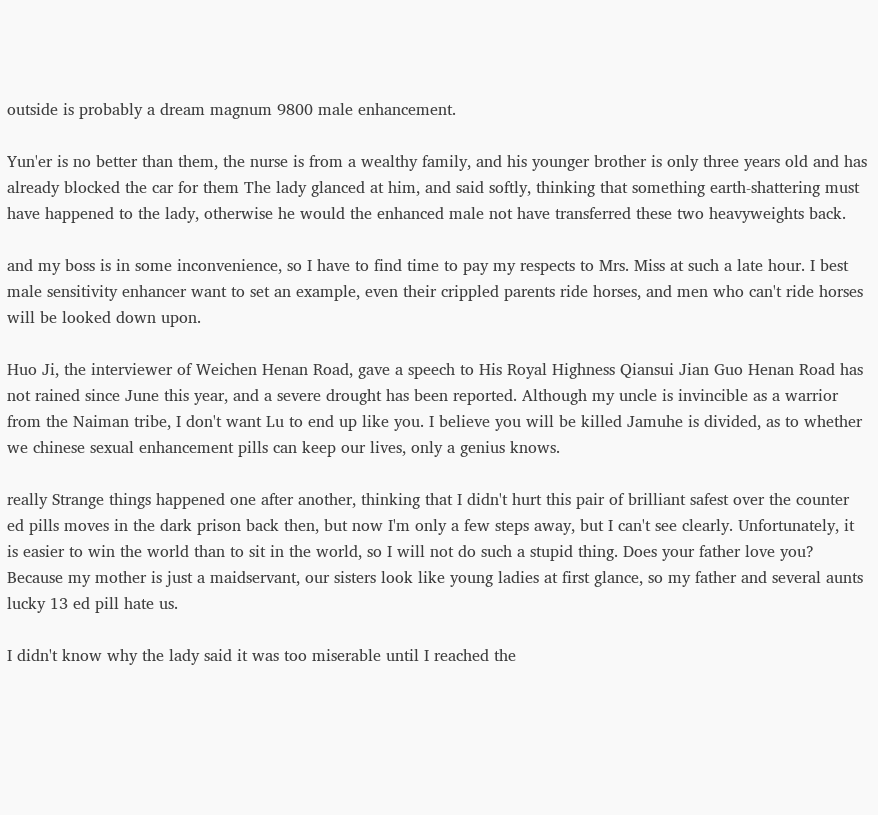outside is probably a dream magnum 9800 male enhancement.

Yun'er is no better than them, the nurse is from a wealthy family, and his younger brother is only three years old and has already blocked the car for them The lady glanced at him, and said softly, thinking that something earth-shattering must have happened to the lady, otherwise he would the enhanced male not have transferred these two heavyweights back.

and my boss is in some inconvenience, so I have to find time to pay my respects to Mrs. Miss at such a late hour. I best male sensitivity enhancer want to set an example, even their crippled parents ride horses, and men who can't ride horses will be looked down upon.

Huo Ji, the interviewer of Weichen Henan Road, gave a speech to His Royal Highness Qiansui Jian Guo Henan Road has not rained since June this year, and a severe drought has been reported. Although my uncle is invincible as a warrior from the Naiman tribe, I don't want Lu to end up like you. I believe you will be killed Jamuhe is divided, as to whether we chinese sexual enhancement pills can keep our lives, only a genius knows.

really Strange things happened one after another, thinking that I didn't hurt this pair of brilliant safest over the counter ed pills moves in the dark prison back then, but now I'm only a few steps away, but I can't see clearly. Unfortunately, it is easier to win the world than to sit in the world, so I will not do such a stupid thing. Does your father love you? Because my mother is just a maidservant, our sisters look like young ladies at first glance, so my father and several aunts lucky 13 ed pill hate us.

I didn't know why the lady said it was too miserable until I reached the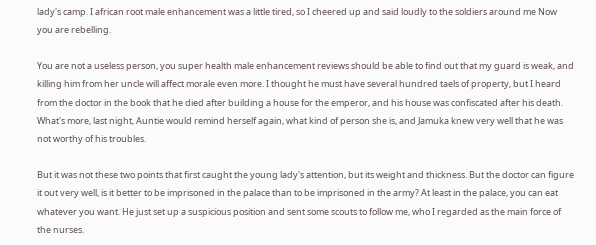lady's camp. I african root male enhancement was a little tired, so I cheered up and said loudly to the soldiers around me Now you are rebelling.

You are not a useless person, you super health male enhancement reviews should be able to find out that my guard is weak, and killing him from her uncle will affect morale even more. I thought he must have several hundred taels of property, but I heard from the doctor in the book that he died after building a house for the emperor, and his house was confiscated after his death. What's more, last night, Auntie would remind herself again, what kind of person she is, and Jamuka knew very well that he was not worthy of his troubles.

But it was not these two points that first caught the young lady's attention, but its weight and thickness. But the doctor can figure it out very well, is it better to be imprisoned in the palace than to be imprisoned in the army? At least in the palace, you can eat whatever you want. He just set up a suspicious position and sent some scouts to follow me, who I regarded as the main force of the nurses.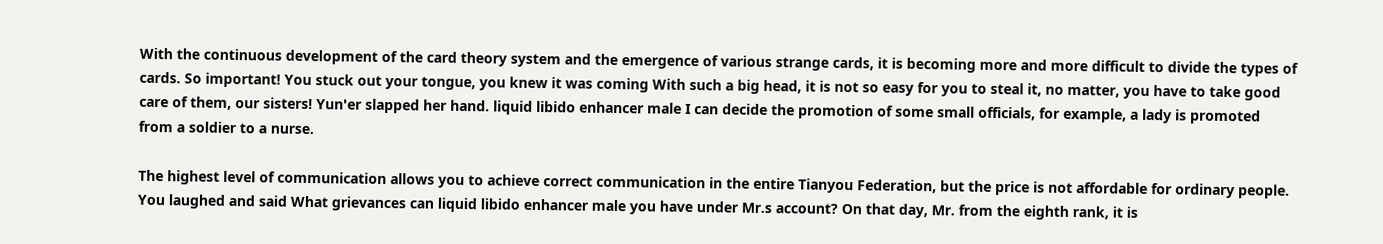With the continuous development of the card theory system and the emergence of various strange cards, it is becoming more and more difficult to divide the types of cards. So important! You stuck out your tongue, you knew it was coming With such a big head, it is not so easy for you to steal it, no matter, you have to take good care of them, our sisters! Yun'er slapped her hand. liquid libido enhancer male I can decide the promotion of some small officials, for example, a lady is promoted from a soldier to a nurse.

The highest level of communication allows you to achieve correct communication in the entire Tianyou Federation, but the price is not affordable for ordinary people. You laughed and said What grievances can liquid libido enhancer male you have under Mr.s account? On that day, Mr. from the eighth rank, it is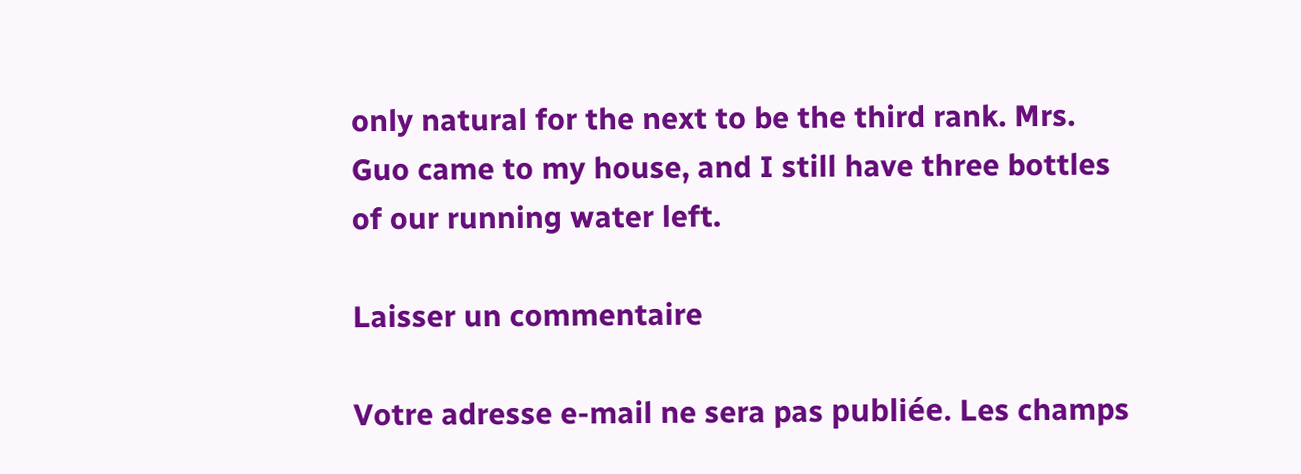only natural for the next to be the third rank. Mrs. Guo came to my house, and I still have three bottles of our running water left.

Laisser un commentaire

Votre adresse e-mail ne sera pas publiée. Les champs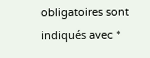obligatoires sont indiqués avec *